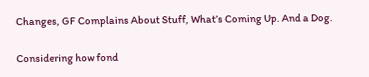Changes, GF Complains About Stuff, What’s Coming Up. And a Dog.

Considering how fond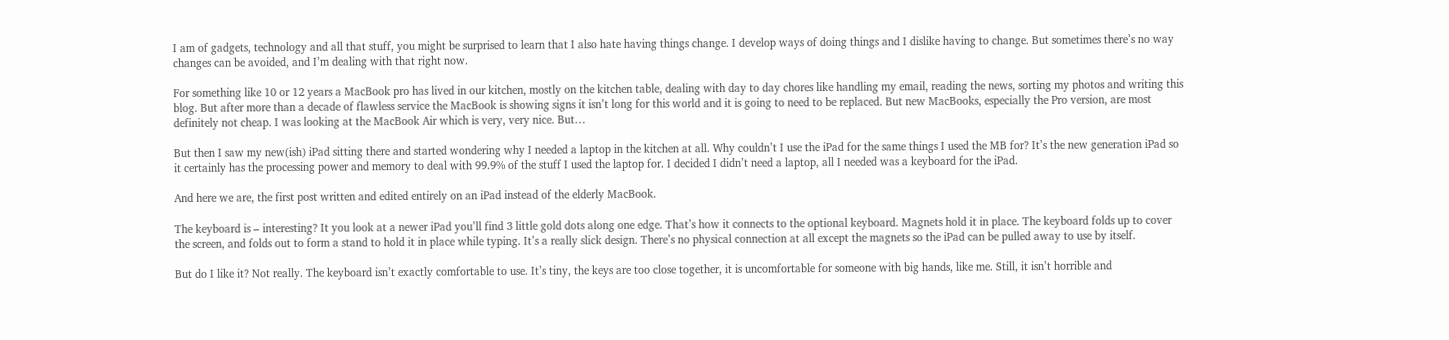I am of gadgets, technology and all that stuff, you might be surprised to learn that I also hate having things change. I develop ways of doing things and I dislike having to change. But sometimes there’s no way changes can be avoided, and I’m dealing with that right now.

For something like 10 or 12 years a MacBook pro has lived in our kitchen, mostly on the kitchen table, dealing with day to day chores like handling my email, reading the news, sorting my photos and writing this blog. But after more than a decade of flawless service the MacBook is showing signs it isn’t long for this world and it is going to need to be replaced. But new MacBooks, especially the Pro version, are most definitely not cheap. I was looking at the MacBook Air which is very, very nice. But…

But then I saw my new(ish) iPad sitting there and started wondering why I needed a laptop in the kitchen at all. Why couldn’t I use the iPad for the same things I used the MB for? It’s the new generation iPad so it certainly has the processing power and memory to deal with 99.9% of the stuff I used the laptop for. I decided I didn’t need a laptop, all I needed was a keyboard for the iPad.

And here we are, the first post written and edited entirely on an iPad instead of the elderly MacBook.

The keyboard is – interesting? It you look at a newer iPad you’ll find 3 little gold dots along one edge. That’s how it connects to the optional keyboard. Magnets hold it in place. The keyboard folds up to cover the screen, and folds out to form a stand to hold it in place while typing. It’s a really slick design. There’s no physical connection at all except the magnets so the iPad can be pulled away to use by itself.

But do I like it? Not really. The keyboard isn’t exactly comfortable to use. It’s tiny, the keys are too close together, it is uncomfortable for someone with big hands, like me. Still, it isn’t horrible and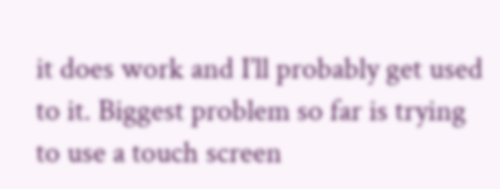it does work and I’ll probably get used to it. Biggest problem so far is trying to use a touch screen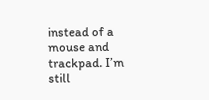instead of a mouse and trackpad. I’m still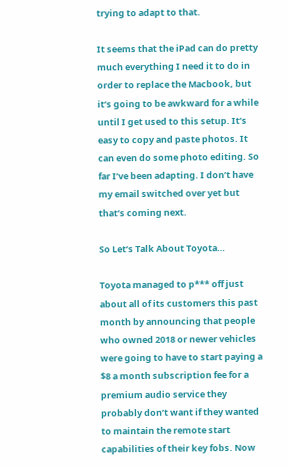trying to adapt to that.

It seems that the iPad can do pretty much everything I need it to do in order to replace the Macbook, but it’s going to be awkward for a while until I get used to this setup. It’s easy to copy and paste photos. It can even do some photo editing. So far I’ve been adapting. I don’t have my email switched over yet but that’s coming next.

So Let’s Talk About Toyota…

Toyota managed to p*** off just about all of its customers this past month by announcing that people who owned 2018 or newer vehicles were going to have to start paying a $8 a month subscription fee for a premium audio service they probably don’t want if they wanted to maintain the remote start capabilities of their key fobs. Now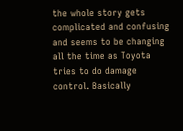the whole story gets complicated and confusing and seems to be changing all the time as Toyota tries to do damage control. Basically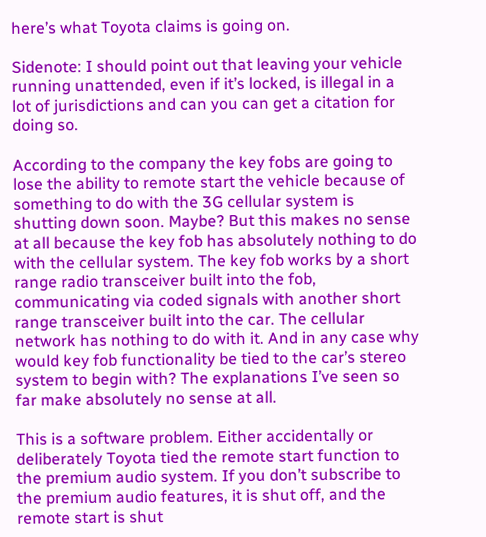here’s what Toyota claims is going on.

Sidenote: I should point out that leaving your vehicle running unattended, even if it’s locked, is illegal in a lot of jurisdictions and can you can get a citation for doing so.

According to the company the key fobs are going to lose the ability to remote start the vehicle because of something to do with the 3G cellular system is shutting down soon. Maybe? But this makes no sense at all because the key fob has absolutely nothing to do with the cellular system. The key fob works by a short range radio transceiver built into the fob, communicating via coded signals with another short range transceiver built into the car. The cellular network has nothing to do with it. And in any case why would key fob functionality be tied to the car’s stereo system to begin with? The explanations I’ve seen so far make absolutely no sense at all.

This is a software problem. Either accidentally or deliberately Toyota tied the remote start function to the premium audio system. If you don’t subscribe to the premium audio features, it is shut off, and the remote start is shut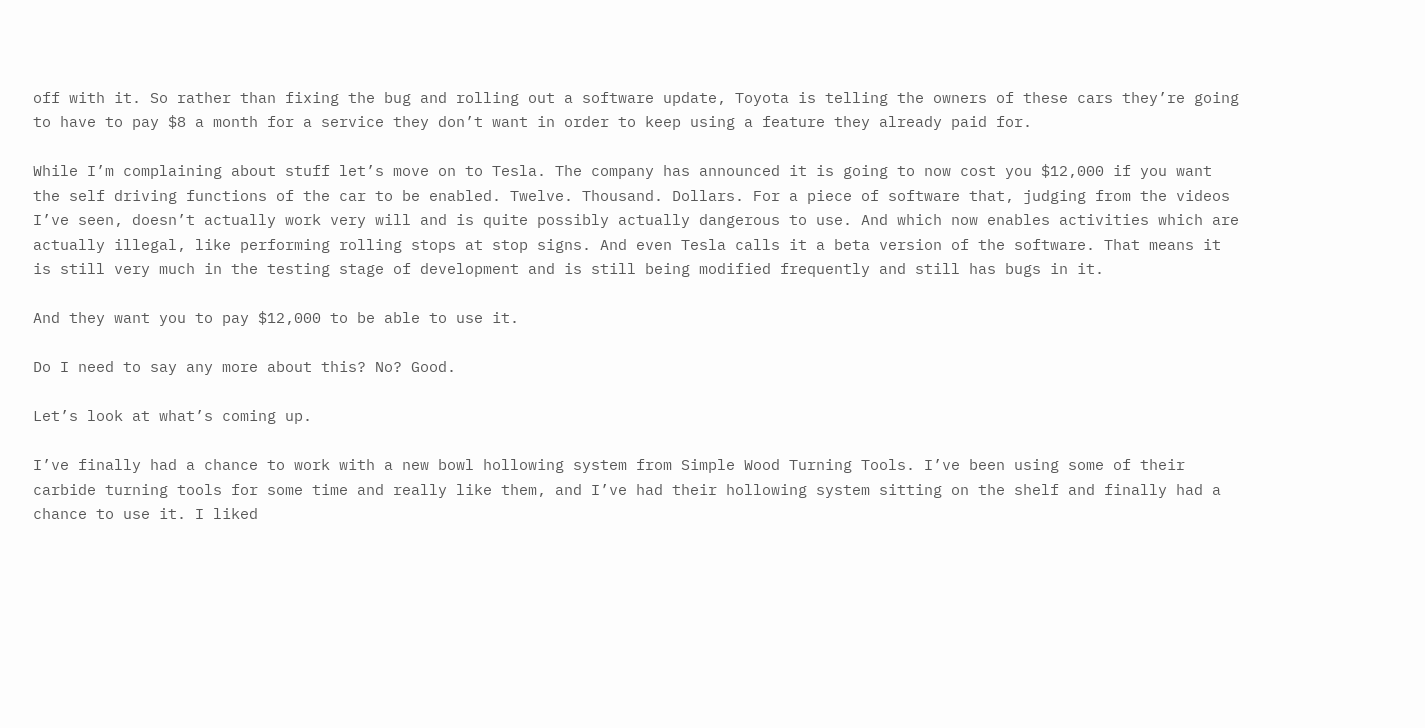off with it. So rather than fixing the bug and rolling out a software update, Toyota is telling the owners of these cars they’re going to have to pay $8 a month for a service they don’t want in order to keep using a feature they already paid for.

While I’m complaining about stuff let’s move on to Tesla. The company has announced it is going to now cost you $12,000 if you want the self driving functions of the car to be enabled. Twelve. Thousand. Dollars. For a piece of software that, judging from the videos I’ve seen, doesn’t actually work very will and is quite possibly actually dangerous to use. And which now enables activities which are actually illegal, like performing rolling stops at stop signs. And even Tesla calls it a beta version of the software. That means it is still very much in the testing stage of development and is still being modified frequently and still has bugs in it.

And they want you to pay $12,000 to be able to use it.

Do I need to say any more about this? No? Good.

Let’s look at what’s coming up.

I’ve finally had a chance to work with a new bowl hollowing system from Simple Wood Turning Tools. I’ve been using some of their carbide turning tools for some time and really like them, and I’ve had their hollowing system sitting on the shelf and finally had a chance to use it. I liked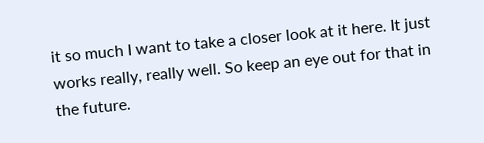it so much I want to take a closer look at it here. It just works really, really well. So keep an eye out for that in the future.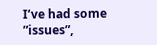I’ve had some ”issues”,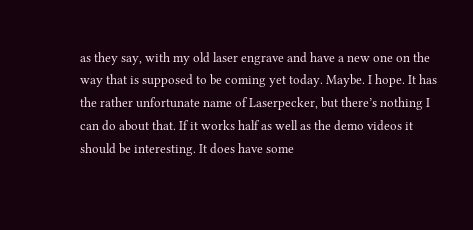as they say, with my old laser engrave and have a new one on the way that is supposed to be coming yet today. Maybe. I hope. It has the rather unfortunate name of Laserpecker, but there’s nothing I can do about that. If it works half as well as the demo videos it should be interesting. It does have some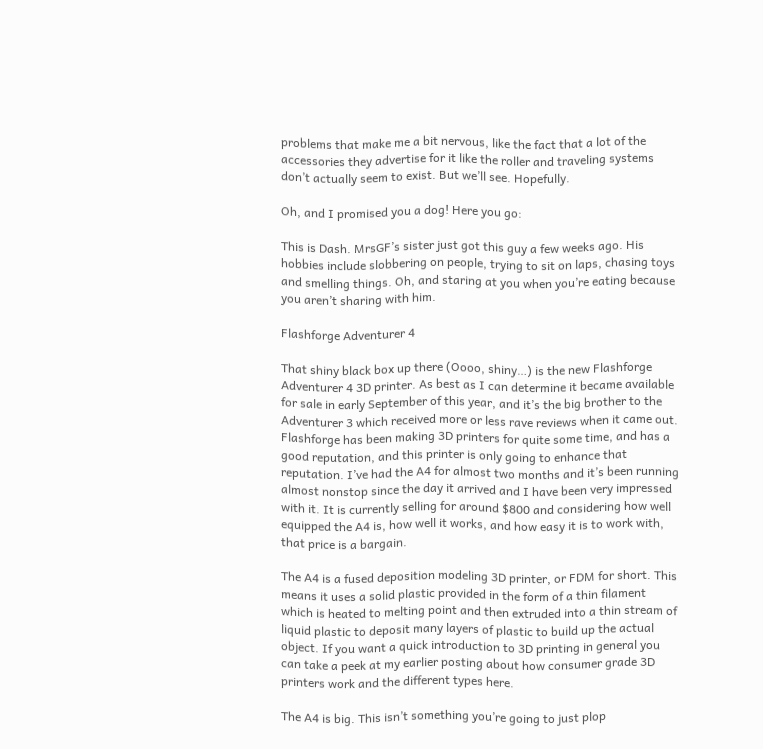problems that make me a bit nervous, like the fact that a lot of the accessories they advertise for it like the roller and traveling systems don’t actually seem to exist. But we’ll see. Hopefully.

Oh, and I promised you a dog! Here you go:

This is Dash. MrsGF’s sister just got this guy a few weeks ago. His hobbies include slobbering on people, trying to sit on laps, chasing toys and smelling things. Oh, and staring at you when you’re eating because you aren’t sharing with him.

Flashforge Adventurer 4

That shiny black box up there (Oooo, shiny…) is the new Flashforge Adventurer 4 3D printer. As best as I can determine it became available for sale in early September of this year, and it’s the big brother to the Adventurer 3 which received more or less rave reviews when it came out. Flashforge has been making 3D printers for quite some time, and has a good reputation, and this printer is only going to enhance that reputation. I’ve had the A4 for almost two months and it’s been running almost nonstop since the day it arrived and I have been very impressed with it. It is currently selling for around $800 and considering how well equipped the A4 is, how well it works, and how easy it is to work with, that price is a bargain.

The A4 is a fused deposition modeling 3D printer, or FDM for short. This means it uses a solid plastic provided in the form of a thin filament which is heated to melting point and then extruded into a thin stream of liquid plastic to deposit many layers of plastic to build up the actual object. If you want a quick introduction to 3D printing in general you can take a peek at my earlier posting about how consumer grade 3D printers work and the different types here.

The A4 is big. This isn’t something you’re going to just plop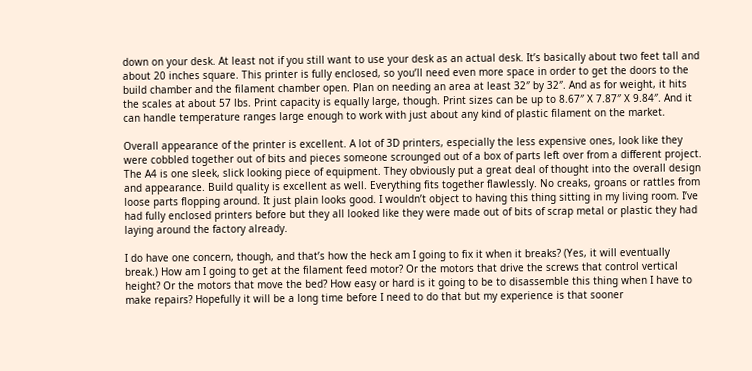down on your desk. At least not if you still want to use your desk as an actual desk. It’s basically about two feet tall and about 20 inches square. This printer is fully enclosed, so you’ll need even more space in order to get the doors to the build chamber and the filament chamber open. Plan on needing an area at least 32″ by 32″. And as for weight, it hits the scales at about 57 lbs. Print capacity is equally large, though. Print sizes can be up to 8.67″ X 7.87″ X 9.84″. And it can handle temperature ranges large enough to work with just about any kind of plastic filament on the market.

Overall appearance of the printer is excellent. A lot of 3D printers, especially the less expensive ones, look like they were cobbled together out of bits and pieces someone scrounged out of a box of parts left over from a different project. The A4 is one sleek, slick looking piece of equipment. They obviously put a great deal of thought into the overall design and appearance. Build quality is excellent as well. Everything fits together flawlessly. No creaks, groans or rattles from loose parts flopping around. It just plain looks good. I wouldn’t object to having this thing sitting in my living room. I’ve had fully enclosed printers before but they all looked like they were made out of bits of scrap metal or plastic they had laying around the factory already.

I do have one concern, though, and that’s how the heck am I going to fix it when it breaks? (Yes, it will eventually break.) How am I going to get at the filament feed motor? Or the motors that drive the screws that control vertical height? Or the motors that move the bed? How easy or hard is it going to be to disassemble this thing when I have to make repairs? Hopefully it will be a long time before I need to do that but my experience is that sooner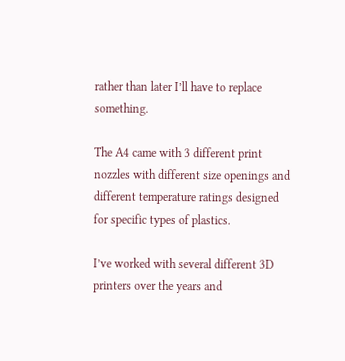rather than later I’ll have to replace something.

The A4 came with 3 different print nozzles with different size openings and different temperature ratings designed for specific types of plastics.

I’ve worked with several different 3D printers over the years and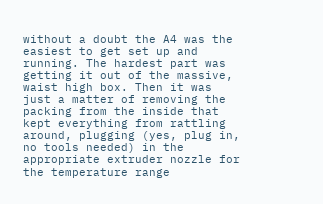without a doubt the A4 was the easiest to get set up and running. The hardest part was getting it out of the massive, waist high box. Then it was just a matter of removing the packing from the inside that kept everything from rattling around, plugging (yes, plug in, no tools needed) in the appropriate extruder nozzle for the temperature range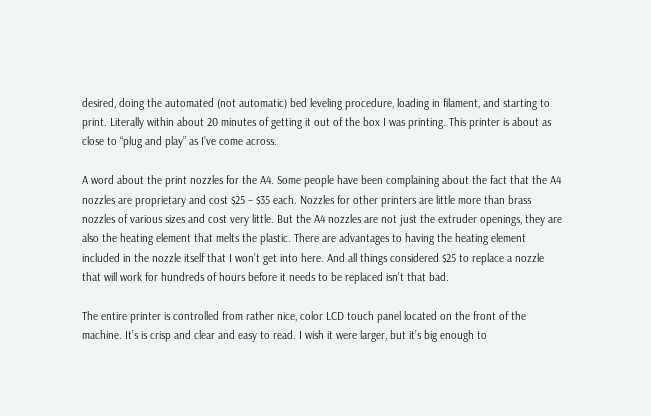desired, doing the automated (not automatic) bed leveling procedure, loading in filament, and starting to print. Literally within about 20 minutes of getting it out of the box I was printing. This printer is about as close to “plug and play” as I’ve come across.

A word about the print nozzles for the A4. Some people have been complaining about the fact that the A4 nozzles are proprietary and cost $25 – $35 each. Nozzles for other printers are little more than brass nozzles of various sizes and cost very little. But the A4 nozzles are not just the extruder openings, they are also the heating element that melts the plastic. There are advantages to having the heating element included in the nozzle itself that I won’t get into here. And all things considered $25 to replace a nozzle that will work for hundreds of hours before it needs to be replaced isn’t that bad.

The entire printer is controlled from rather nice, color LCD touch panel located on the front of the machine. It’s is crisp and clear and easy to read. I wish it were larger, but it’s big enough to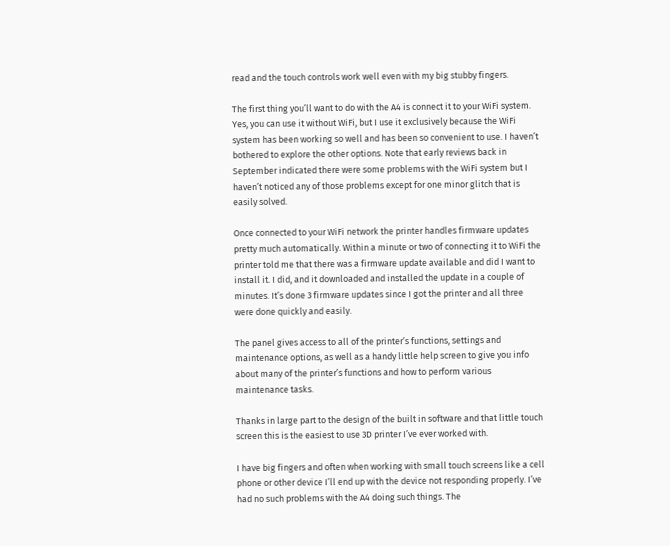read and the touch controls work well even with my big stubby fingers.

The first thing you’ll want to do with the A4 is connect it to your WiFi system. Yes, you can use it without WiFi, but I use it exclusively because the WiFi system has been working so well and has been so convenient to use. I haven’t bothered to explore the other options. Note that early reviews back in September indicated there were some problems with the WiFi system but I haven’t noticed any of those problems except for one minor glitch that is easily solved.

Once connected to your WiFi network the printer handles firmware updates pretty much automatically. Within a minute or two of connecting it to WiFi the printer told me that there was a firmware update available and did I want to install it. I did, and it downloaded and installed the update in a couple of minutes. It’s done 3 firmware updates since I got the printer and all three were done quickly and easily.

The panel gives access to all of the printer’s functions, settings and maintenance options, as well as a handy little help screen to give you info about many of the printer’s functions and how to perform various maintenance tasks.

Thanks in large part to the design of the built in software and that little touch screen this is the easiest to use 3D printer I’ve ever worked with.

I have big fingers and often when working with small touch screens like a cell phone or other device I’ll end up with the device not responding properly. I’ve had no such problems with the A4 doing such things. The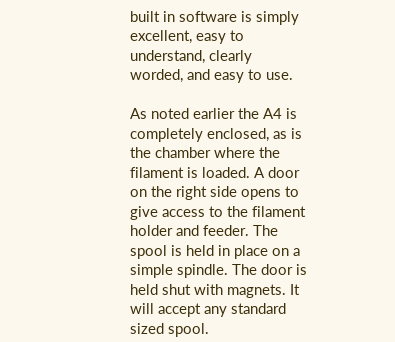built in software is simply excellent, easy to understand, clearly worded, and easy to use.

As noted earlier the A4 is completely enclosed, as is the chamber where the filament is loaded. A door on the right side opens to give access to the filament holder and feeder. The spool is held in place on a simple spindle. The door is held shut with magnets. It will accept any standard sized spool.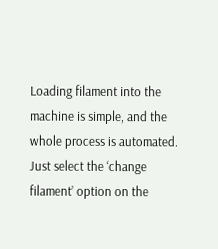Loading filament into the machine is simple, and the whole process is automated. Just select the ‘change filament’ option on the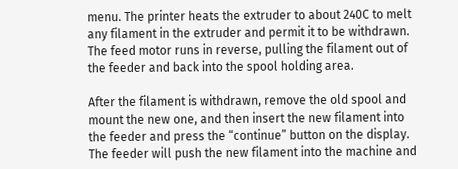menu. The printer heats the extruder to about 240C to melt any filament in the extruder and permit it to be withdrawn. The feed motor runs in reverse, pulling the filament out of the feeder and back into the spool holding area.

After the filament is withdrawn, remove the old spool and mount the new one, and then insert the new filament into the feeder and press the “continue” button on the display. The feeder will push the new filament into the machine and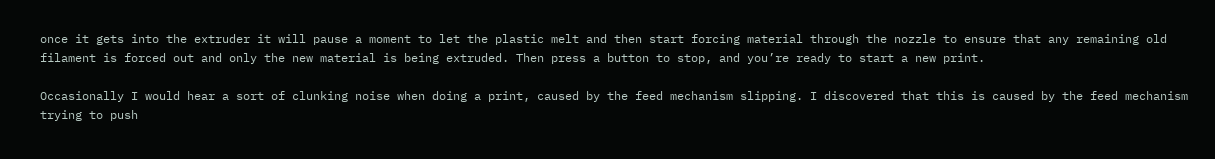once it gets into the extruder it will pause a moment to let the plastic melt and then start forcing material through the nozzle to ensure that any remaining old filament is forced out and only the new material is being extruded. Then press a button to stop, and you’re ready to start a new print.

Occasionally I would hear a sort of clunking noise when doing a print, caused by the feed mechanism slipping. I discovered that this is caused by the feed mechanism trying to push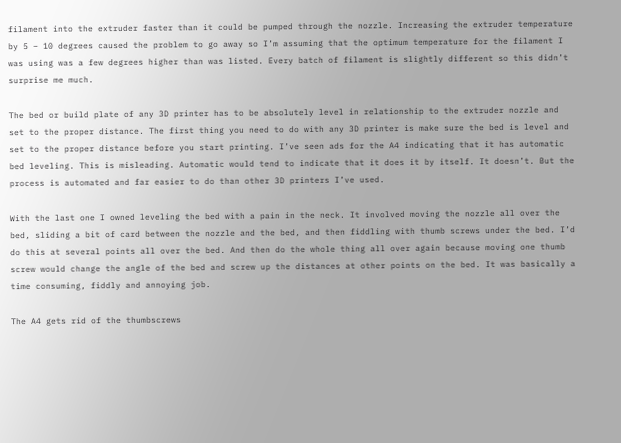filament into the extruder faster than it could be pumped through the nozzle. Increasing the extruder temperature by 5 – 10 degrees caused the problem to go away so I’m assuming that the optimum temperature for the filament I was using was a few degrees higher than was listed. Every batch of filament is slightly different so this didn’t surprise me much.

The bed or build plate of any 3D printer has to be absolutely level in relationship to the extruder nozzle and set to the proper distance. The first thing you need to do with any 3D printer is make sure the bed is level and set to the proper distance before you start printing. I’ve seen ads for the A4 indicating that it has automatic bed leveling. This is misleading. Automatic would tend to indicate that it does it by itself. It doesn’t. But the process is automated and far easier to do than other 3D printers I’ve used.

With the last one I owned leveling the bed with a pain in the neck. It involved moving the nozzle all over the bed, sliding a bit of card between the nozzle and the bed, and then fiddling with thumb screws under the bed. I’d do this at several points all over the bed. And then do the whole thing all over again because moving one thumb screw would change the angle of the bed and screw up the distances at other points on the bed. It was basically a time consuming, fiddly and annoying job.

The A4 gets rid of the thumbscrews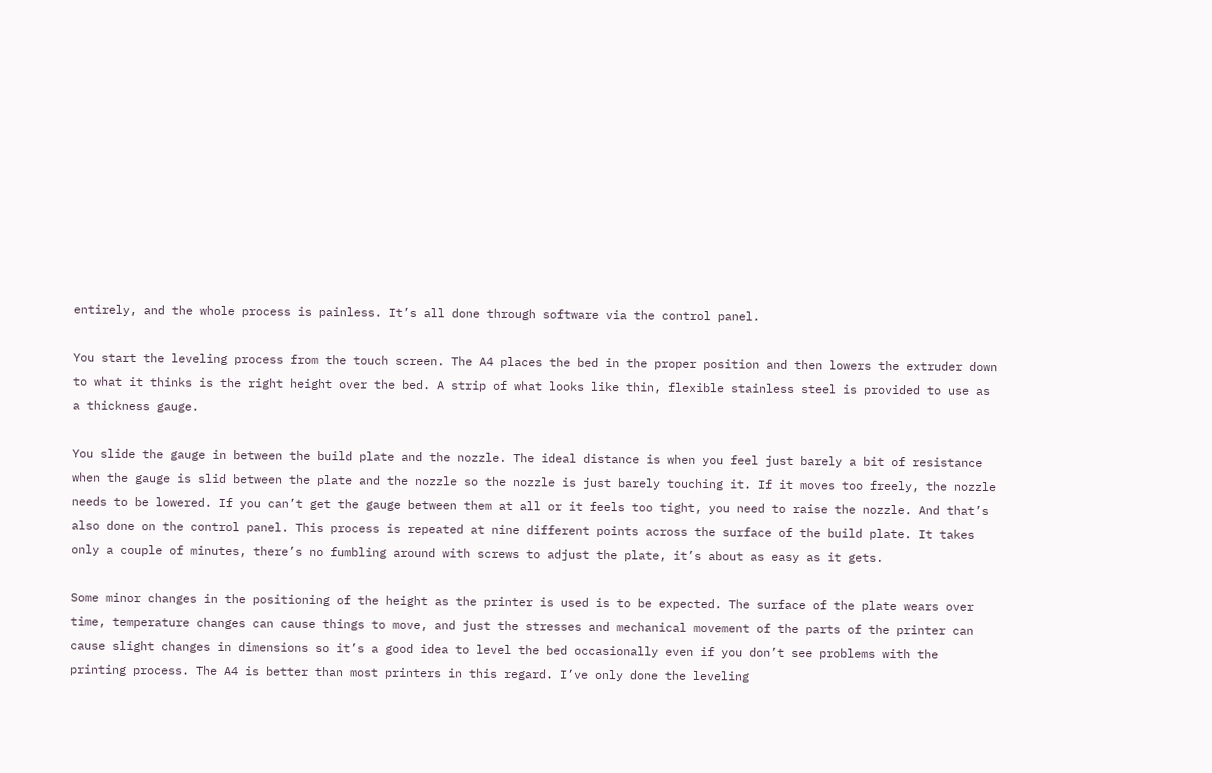entirely, and the whole process is painless. It’s all done through software via the control panel.

You start the leveling process from the touch screen. The A4 places the bed in the proper position and then lowers the extruder down to what it thinks is the right height over the bed. A strip of what looks like thin, flexible stainless steel is provided to use as a thickness gauge.

You slide the gauge in between the build plate and the nozzle. The ideal distance is when you feel just barely a bit of resistance when the gauge is slid between the plate and the nozzle so the nozzle is just barely touching it. If it moves too freely, the nozzle needs to be lowered. If you can’t get the gauge between them at all or it feels too tight, you need to raise the nozzle. And that’s also done on the control panel. This process is repeated at nine different points across the surface of the build plate. It takes only a couple of minutes, there’s no fumbling around with screws to adjust the plate, it’s about as easy as it gets.

Some minor changes in the positioning of the height as the printer is used is to be expected. The surface of the plate wears over time, temperature changes can cause things to move, and just the stresses and mechanical movement of the parts of the printer can cause slight changes in dimensions so it’s a good idea to level the bed occasionally even if you don’t see problems with the printing process. The A4 is better than most printers in this regard. I’ve only done the leveling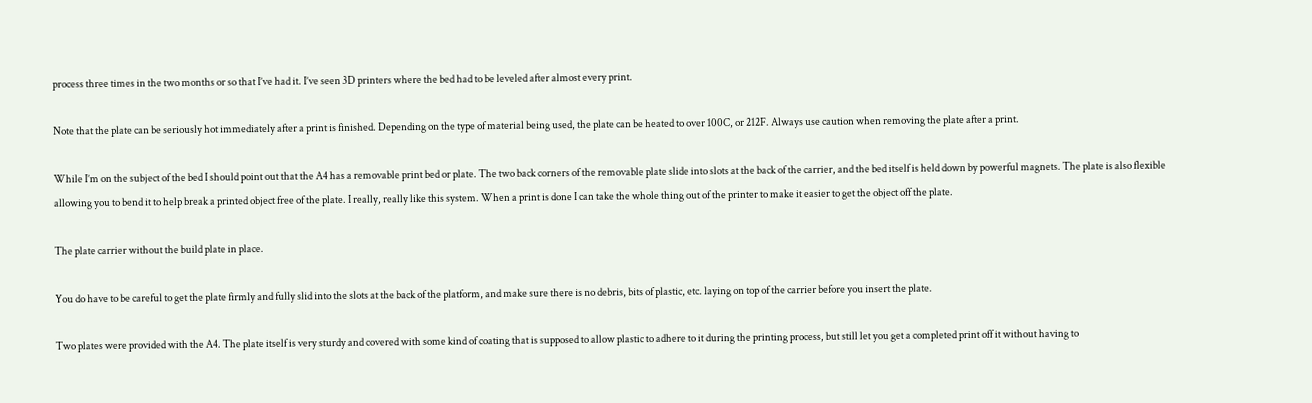process three times in the two months or so that I’ve had it. I’ve seen 3D printers where the bed had to be leveled after almost every print.

Note that the plate can be seriously hot immediately after a print is finished. Depending on the type of material being used, the plate can be heated to over 100C, or 212F. Always use caution when removing the plate after a print.

While I’m on the subject of the bed I should point out that the A4 has a removable print bed or plate. The two back corners of the removable plate slide into slots at the back of the carrier, and the bed itself is held down by powerful magnets. The plate is also flexible allowing you to bend it to help break a printed object free of the plate. I really, really like this system. When a print is done I can take the whole thing out of the printer to make it easier to get the object off the plate.

The plate carrier without the build plate in place.

You do have to be careful to get the plate firmly and fully slid into the slots at the back of the platform, and make sure there is no debris, bits of plastic, etc. laying on top of the carrier before you insert the plate.

Two plates were provided with the A4. The plate itself is very sturdy and covered with some kind of coating that is supposed to allow plastic to adhere to it during the printing process, but still let you get a completed print off it without having to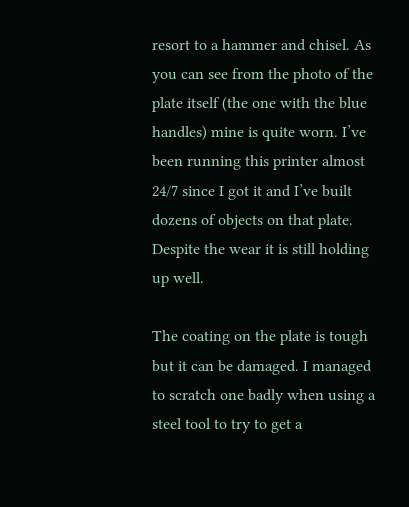resort to a hammer and chisel. As you can see from the photo of the plate itself (the one with the blue handles) mine is quite worn. I’ve been running this printer almost 24/7 since I got it and I’ve built dozens of objects on that plate. Despite the wear it is still holding up well.

The coating on the plate is tough but it can be damaged. I managed to scratch one badly when using a steel tool to try to get a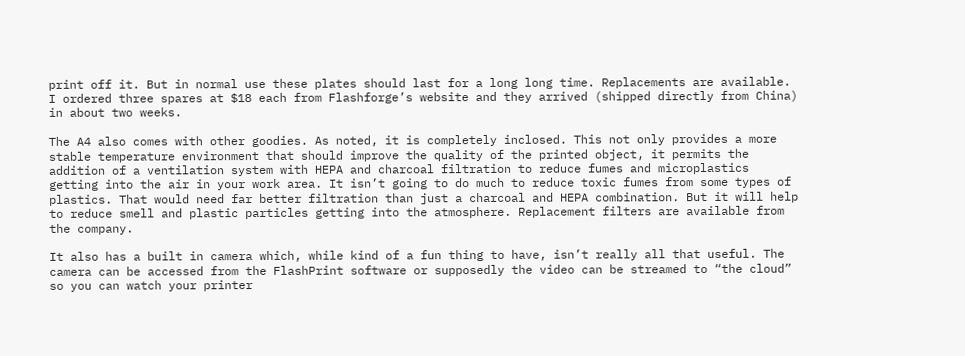print off it. But in normal use these plates should last for a long long time. Replacements are available. I ordered three spares at $18 each from Flashforge’s website and they arrived (shipped directly from China) in about two weeks.

The A4 also comes with other goodies. As noted, it is completely inclosed. This not only provides a more stable temperature environment that should improve the quality of the printed object, it permits the addition of a ventilation system with HEPA and charcoal filtration to reduce fumes and microplastics getting into the air in your work area. It isn’t going to do much to reduce toxic fumes from some types of plastics. That would need far better filtration than just a charcoal and HEPA combination. But it will help to reduce smell and plastic particles getting into the atmosphere. Replacement filters are available from the company.

It also has a built in camera which, while kind of a fun thing to have, isn’t really all that useful. The camera can be accessed from the FlashPrint software or supposedly the video can be streamed to “the cloud” so you can watch your printer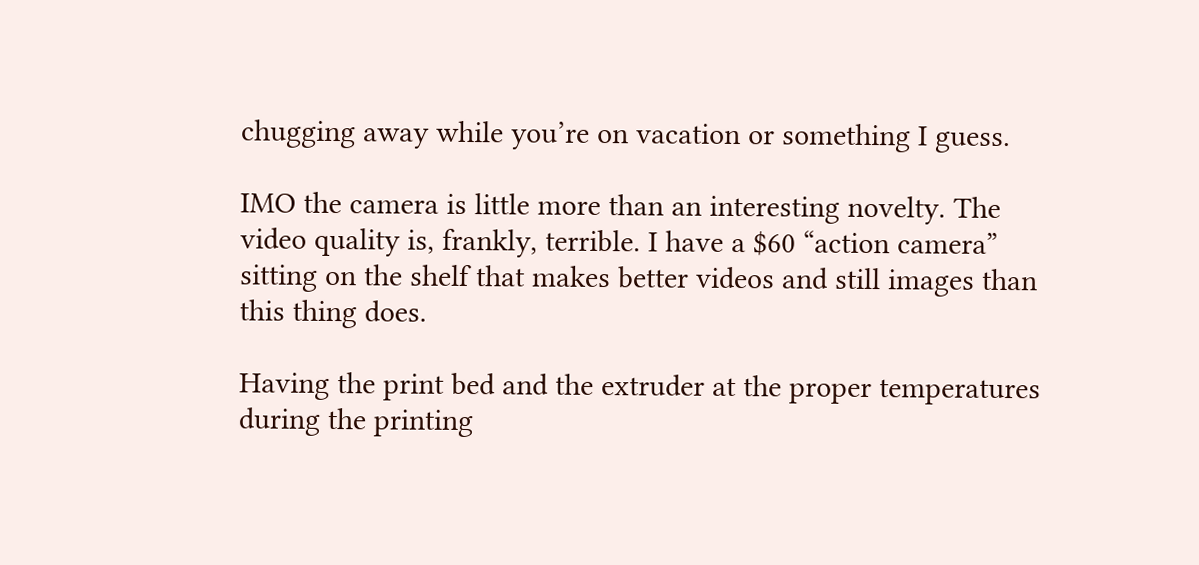chugging away while you’re on vacation or something I guess.

IMO the camera is little more than an interesting novelty. The video quality is, frankly, terrible. I have a $60 “action camera” sitting on the shelf that makes better videos and still images than this thing does.

Having the print bed and the extruder at the proper temperatures during the printing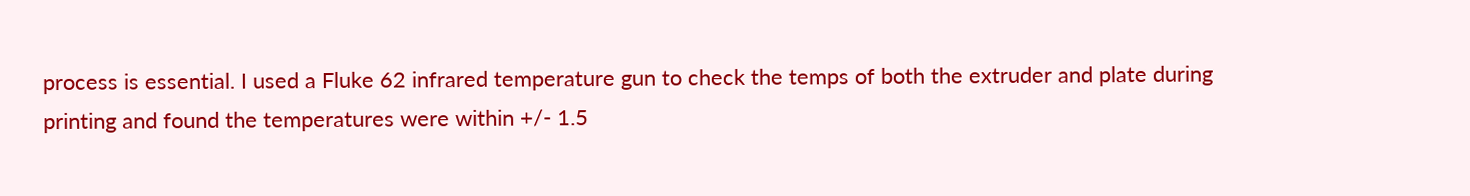process is essential. I used a Fluke 62 infrared temperature gun to check the temps of both the extruder and plate during printing and found the temperatures were within +/- 1.5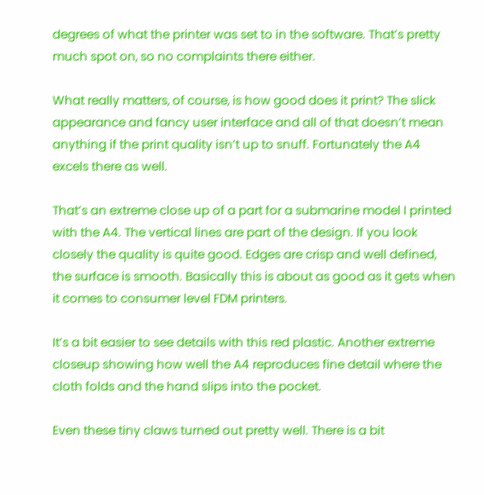degrees of what the printer was set to in the software. That’s pretty much spot on, so no complaints there either.

What really matters, of course, is how good does it print? The slick appearance and fancy user interface and all of that doesn’t mean anything if the print quality isn’t up to snuff. Fortunately the A4 excels there as well.

That’s an extreme close up of a part for a submarine model I printed with the A4. The vertical lines are part of the design. If you look closely the quality is quite good. Edges are crisp and well defined, the surface is smooth. Basically this is about as good as it gets when it comes to consumer level FDM printers.

It’s a bit easier to see details with this red plastic. Another extreme closeup showing how well the A4 reproduces fine detail where the cloth folds and the hand slips into the pocket.

Even these tiny claws turned out pretty well. There is a bit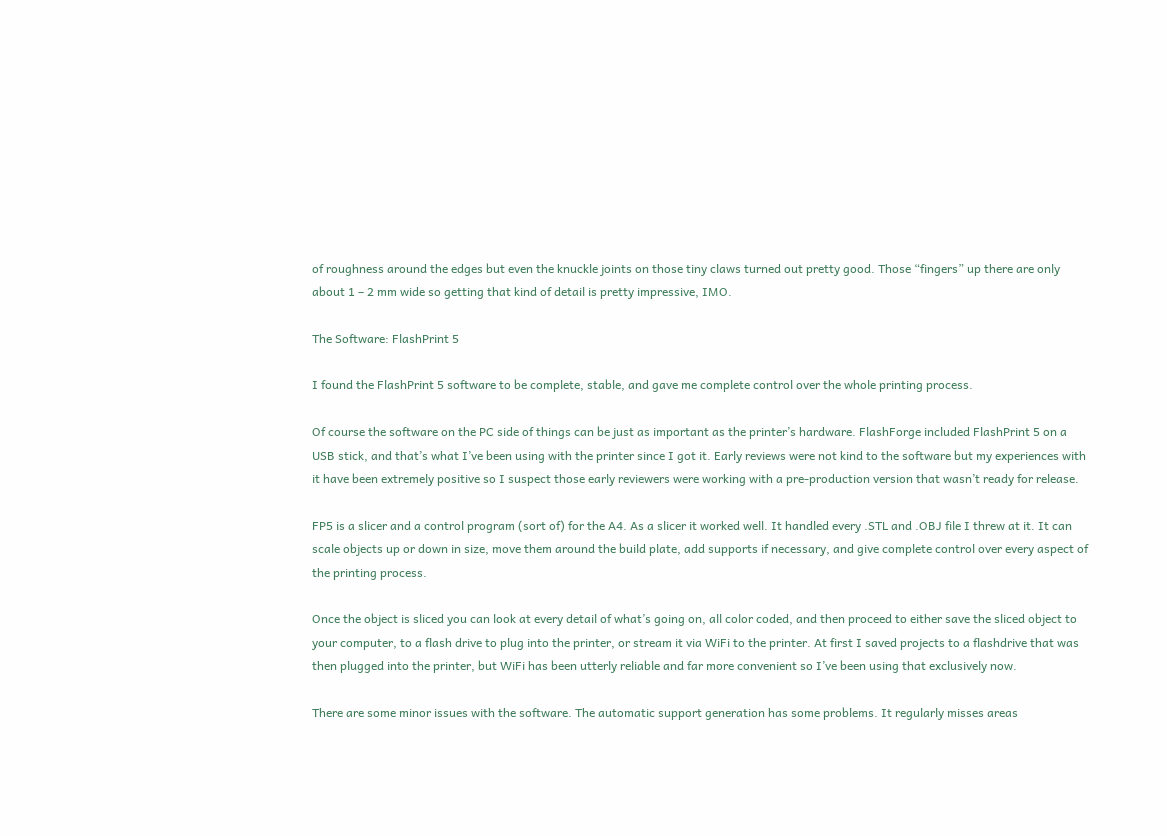of roughness around the edges but even the knuckle joints on those tiny claws turned out pretty good. Those “fingers” up there are only about 1 – 2 mm wide so getting that kind of detail is pretty impressive, IMO.

The Software: FlashPrint 5

I found the FlashPrint 5 software to be complete, stable, and gave me complete control over the whole printing process.

Of course the software on the PC side of things can be just as important as the printer’s hardware. FlashForge included FlashPrint 5 on a USB stick, and that’s what I’ve been using with the printer since I got it. Early reviews were not kind to the software but my experiences with it have been extremely positive so I suspect those early reviewers were working with a pre-production version that wasn’t ready for release.

FP5 is a slicer and a control program (sort of) for the A4. As a slicer it worked well. It handled every .STL and .OBJ file I threw at it. It can scale objects up or down in size, move them around the build plate, add supports if necessary, and give complete control over every aspect of the printing process.

Once the object is sliced you can look at every detail of what’s going on, all color coded, and then proceed to either save the sliced object to your computer, to a flash drive to plug into the printer, or stream it via WiFi to the printer. At first I saved projects to a flashdrive that was then plugged into the printer, but WiFi has been utterly reliable and far more convenient so I’ve been using that exclusively now.

There are some minor issues with the software. The automatic support generation has some problems. It regularly misses areas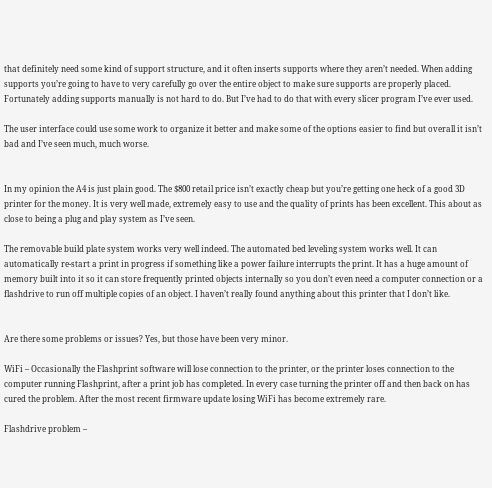that definitely need some kind of support structure, and it often inserts supports where they aren’t needed. When adding supports you’re going to have to very carefully go over the entire object to make sure supports are properly placed. Fortunately adding supports manually is not hard to do. But I’ve had to do that with every slicer program I’ve ever used.

The user interface could use some work to organize it better and make some of the options easier to find but overall it isn’t bad and I’ve seen much, much worse.


In my opinion the A4 is just plain good. The $800 retail price isn’t exactly cheap but you’re getting one heck of a good 3D printer for the money. It is very well made, extremely easy to use and the quality of prints has been excellent. This about as close to being a plug and play system as I’ve seen.

The removable build plate system works very well indeed. The automated bed leveling system works well. It can automatically re-start a print in progress if something like a power failure interrupts the print. It has a huge amount of memory built into it so it can store frequently printed objects internally so you don’t even need a computer connection or a flashdrive to run off multiple copies of an object. I haven’t really found anything about this printer that I don’t like.


Are there some problems or issues? Yes, but those have been very minor.

WiFi – Occasionally the Flashprint software will lose connection to the printer, or the printer loses connection to the computer running Flashprint, after a print job has completed. In every case turning the printer off and then back on has cured the problem. After the most recent firmware update losing WiFi has become extremely rare.

Flashdrive problem –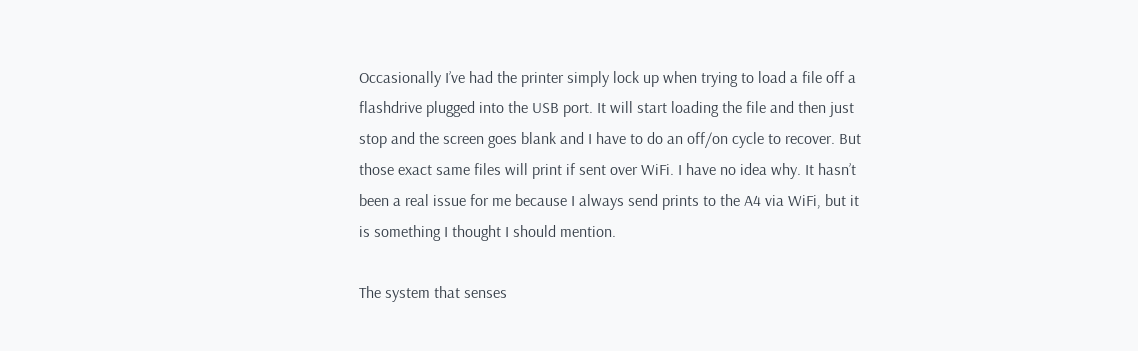Occasionally I’ve had the printer simply lock up when trying to load a file off a flashdrive plugged into the USB port. It will start loading the file and then just stop and the screen goes blank and I have to do an off/on cycle to recover. But those exact same files will print if sent over WiFi. I have no idea why. It hasn’t been a real issue for me because I always send prints to the A4 via WiFi, but it is something I thought I should mention.

The system that senses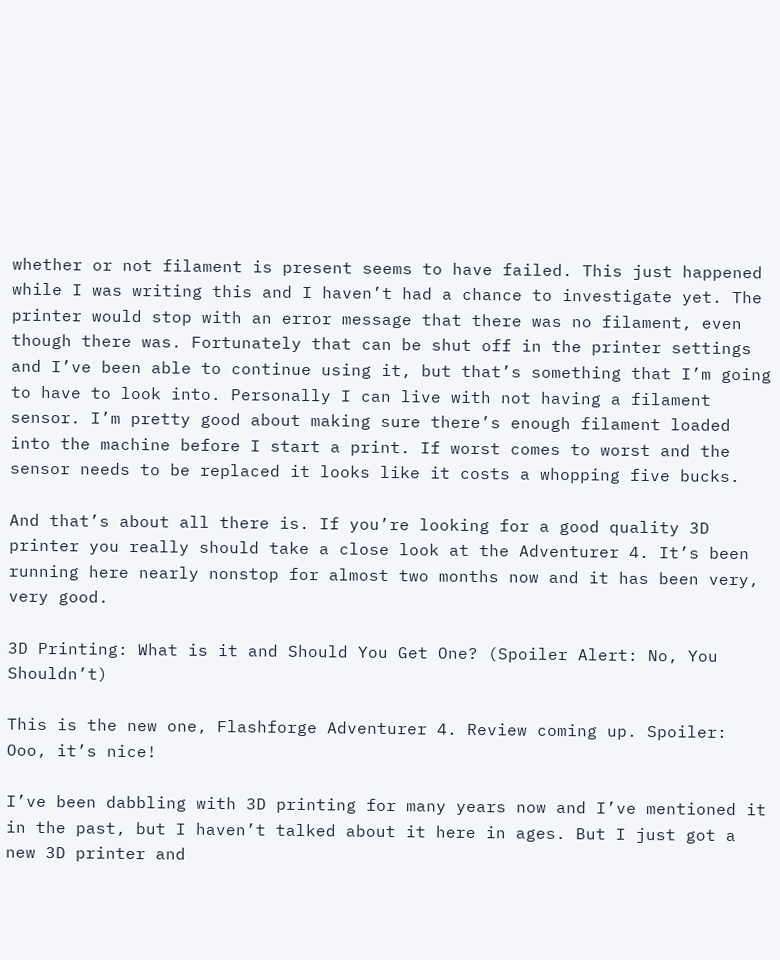whether or not filament is present seems to have failed. This just happened while I was writing this and I haven’t had a chance to investigate yet. The printer would stop with an error message that there was no filament, even though there was. Fortunately that can be shut off in the printer settings and I’ve been able to continue using it, but that’s something that I’m going to have to look into. Personally I can live with not having a filament sensor. I’m pretty good about making sure there’s enough filament loaded into the machine before I start a print. If worst comes to worst and the sensor needs to be replaced it looks like it costs a whopping five bucks.

And that’s about all there is. If you’re looking for a good quality 3D printer you really should take a close look at the Adventurer 4. It’s been running here nearly nonstop for almost two months now and it has been very, very good.

3D Printing: What is it and Should You Get One? (Spoiler Alert: No, You Shouldn’t)

This is the new one, Flashforge Adventurer 4. Review coming up. Spoiler: Ooo, it’s nice!

I’ve been dabbling with 3D printing for many years now and I’ve mentioned it in the past, but I haven’t talked about it here in ages. But I just got a new 3D printer and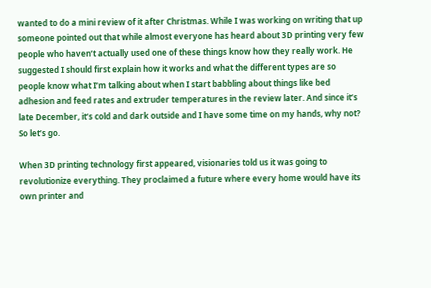wanted to do a mini review of it after Christmas. While I was working on writing that up someone pointed out that while almost everyone has heard about 3D printing very few people who haven’t actually used one of these things know how they really work. He suggested I should first explain how it works and what the different types are so people know what I’m talking about when I start babbling about things like bed adhesion and feed rates and extruder temperatures in the review later. And since it’s late December, it’s cold and dark outside and I have some time on my hands, why not? So let’s go.

When 3D printing technology first appeared, visionaries told us it was going to revolutionize everything. They proclaimed a future where every home would have its own printer and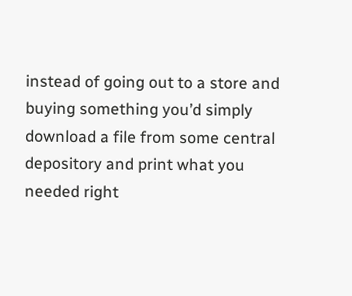instead of going out to a store and buying something you’d simply download a file from some central depository and print what you needed right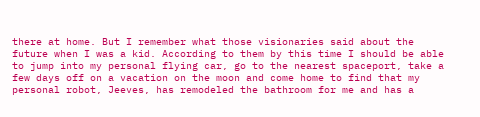there at home. But I remember what those visionaries said about the future when I was a kid. According to them by this time I should be able to jump into my personal flying car, go to the nearest spaceport, take a few days off on a vacation on the moon and come home to find that my personal robot, Jeeves, has remodeled the bathroom for me and has a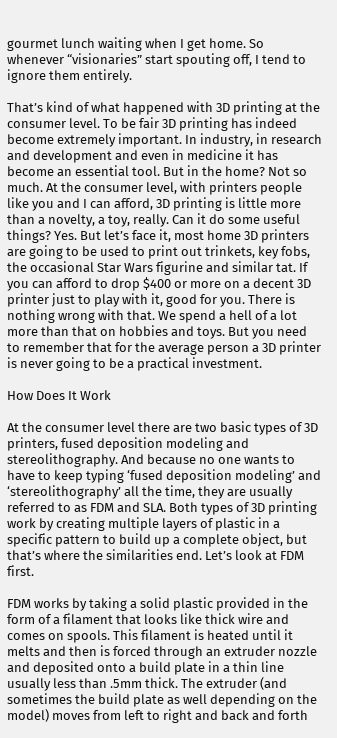gourmet lunch waiting when I get home. So whenever “visionaries” start spouting off, I tend to ignore them entirely.

That’s kind of what happened with 3D printing at the consumer level. To be fair 3D printing has indeed become extremely important. In industry, in research and development and even in medicine it has become an essential tool. But in the home? Not so much. At the consumer level, with printers people like you and I can afford, 3D printing is little more than a novelty, a toy, really. Can it do some useful things? Yes. But let’s face it, most home 3D printers are going to be used to print out trinkets, key fobs, the occasional Star Wars figurine and similar tat. If you can afford to drop $400 or more on a decent 3D printer just to play with it, good for you. There is nothing wrong with that. We spend a hell of a lot more than that on hobbies and toys. But you need to remember that for the average person a 3D printer is never going to be a practical investment.

How Does It Work

At the consumer level there are two basic types of 3D printers, fused deposition modeling and stereolithography. And because no one wants to have to keep typing ‘fused deposition modeling’ and ‘stereolithography’ all the time, they are usually referred to as FDM and SLA. Both types of 3D printing work by creating multiple layers of plastic in a specific pattern to build up a complete object, but that’s where the similarities end. Let’s look at FDM first.

FDM works by taking a solid plastic provided in the form of a filament that looks like thick wire and comes on spools. This filament is heated until it melts and then is forced through an extruder nozzle and deposited onto a build plate in a thin line usually less than .5mm thick. The extruder (and sometimes the build plate as well depending on the model) moves from left to right and back and forth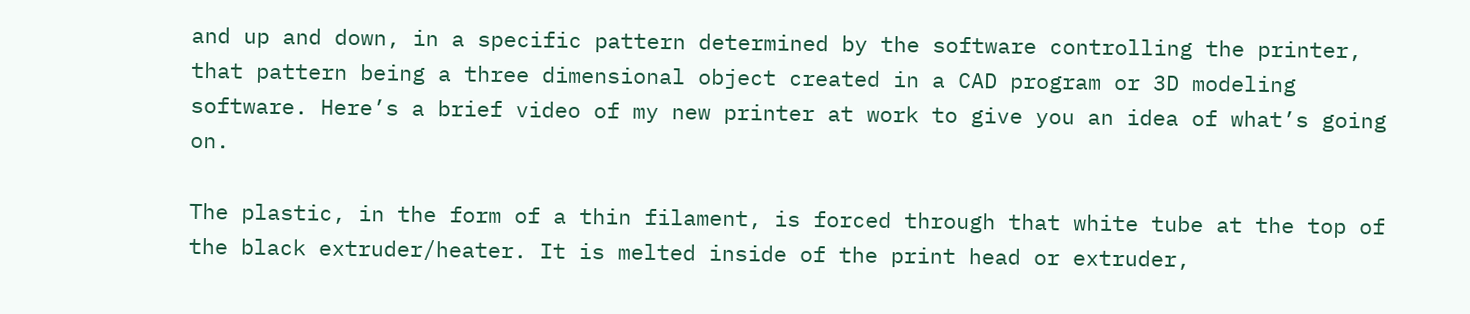and up and down, in a specific pattern determined by the software controlling the printer, that pattern being a three dimensional object created in a CAD program or 3D modeling software. Here’s a brief video of my new printer at work to give you an idea of what’s going on.

The plastic, in the form of a thin filament, is forced through that white tube at the top of the black extruder/heater. It is melted inside of the print head or extruder,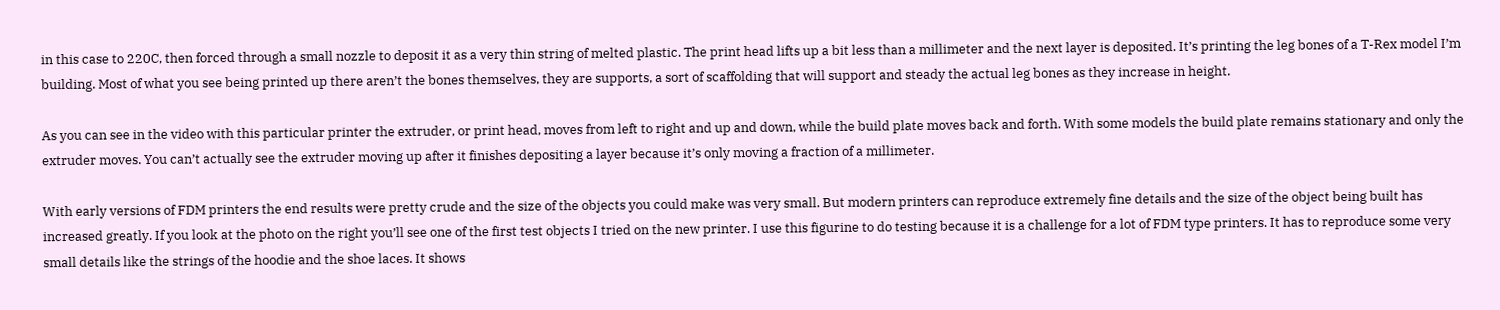in this case to 220C, then forced through a small nozzle to deposit it as a very thin string of melted plastic. The print head lifts up a bit less than a millimeter and the next layer is deposited. It’s printing the leg bones of a T-Rex model I’m building. Most of what you see being printed up there aren’t the bones themselves, they are supports, a sort of scaffolding that will support and steady the actual leg bones as they increase in height.

As you can see in the video with this particular printer the extruder, or print head, moves from left to right and up and down, while the build plate moves back and forth. With some models the build plate remains stationary and only the extruder moves. You can’t actually see the extruder moving up after it finishes depositing a layer because it’s only moving a fraction of a millimeter.

With early versions of FDM printers the end results were pretty crude and the size of the objects you could make was very small. But modern printers can reproduce extremely fine details and the size of the object being built has increased greatly. If you look at the photo on the right you’ll see one of the first test objects I tried on the new printer. I use this figurine to do testing because it is a challenge for a lot of FDM type printers. It has to reproduce some very small details like the strings of the hoodie and the shoe laces. It shows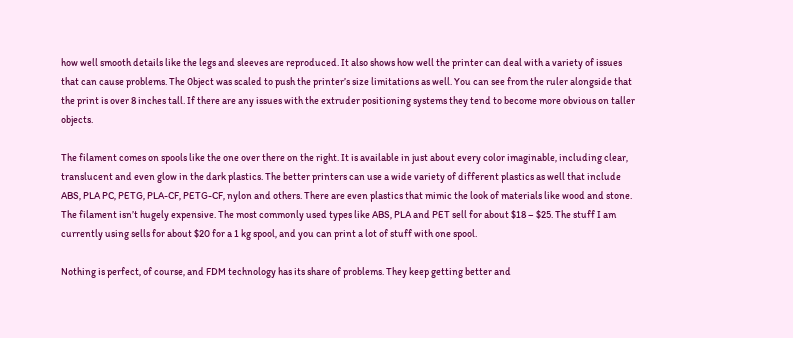how well smooth details like the legs and sleeves are reproduced. It also shows how well the printer can deal with a variety of issues that can cause problems. The 0bject was scaled to push the printer’s size limitations as well. You can see from the ruler alongside that the print is over 8 inches tall. If there are any issues with the extruder positioning systems they tend to become more obvious on taller objects.

The filament comes on spools like the one over there on the right. It is available in just about every color imaginable, including clear, translucent and even glow in the dark plastics. The better printers can use a wide variety of different plastics as well that include ABS, PLA PC, PETG, PLA-CF, PETG-CF, nylon and others. There are even plastics that mimic the look of materials like wood and stone. The filament isn’t hugely expensive. The most commonly used types like ABS, PLA and PET sell for about $18 – $25. The stuff I am currently using sells for about $20 for a 1 kg spool, and you can print a lot of stuff with one spool.

Nothing is perfect, of course, and FDM technology has its share of problems. They keep getting better and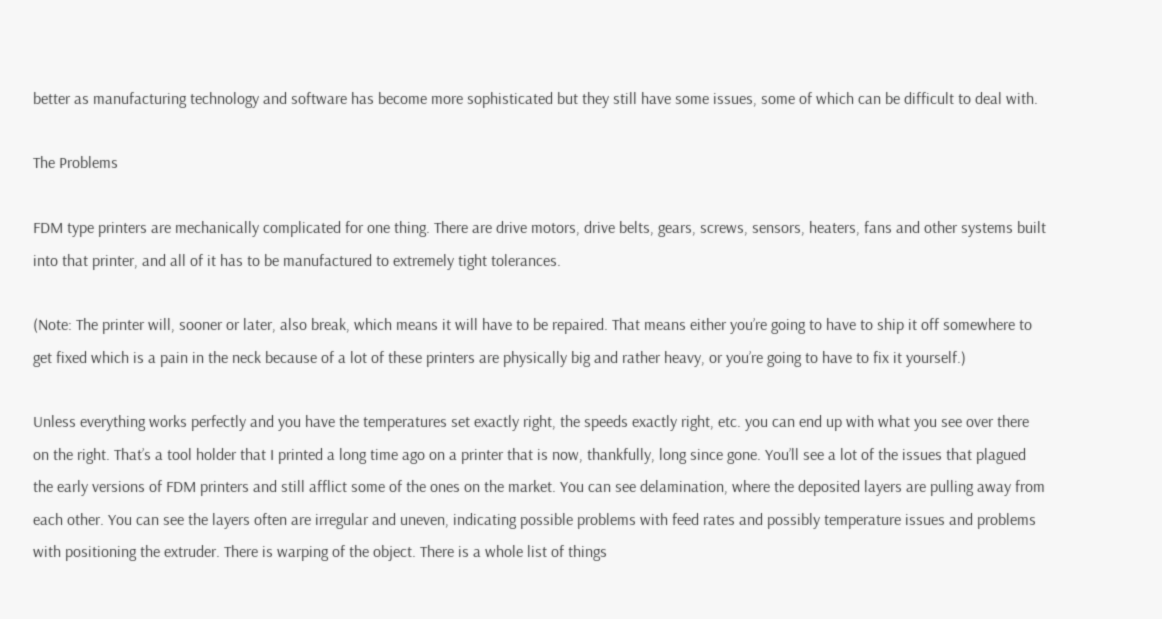better as manufacturing technology and software has become more sophisticated but they still have some issues, some of which can be difficult to deal with.

The Problems

FDM type printers are mechanically complicated for one thing. There are drive motors, drive belts, gears, screws, sensors, heaters, fans and other systems built into that printer, and all of it has to be manufactured to extremely tight tolerances.

(Note: The printer will, sooner or later, also break, which means it will have to be repaired. That means either you’re going to have to ship it off somewhere to get fixed which is a pain in the neck because of a lot of these printers are physically big and rather heavy, or you’re going to have to fix it yourself.)

Unless everything works perfectly and you have the temperatures set exactly right, the speeds exactly right, etc. you can end up with what you see over there on the right. That’s a tool holder that I printed a long time ago on a printer that is now, thankfully, long since gone. You’ll see a lot of the issues that plagued the early versions of FDM printers and still afflict some of the ones on the market. You can see delamination, where the deposited layers are pulling away from each other. You can see the layers often are irregular and uneven, indicating possible problems with feed rates and possibly temperature issues and problems with positioning the extruder. There is warping of the object. There is a whole list of things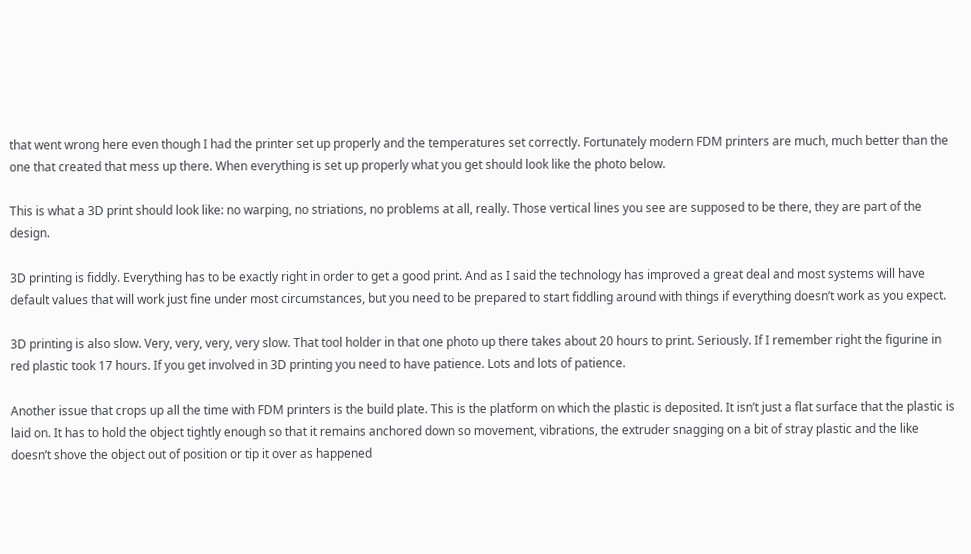that went wrong here even though I had the printer set up properly and the temperatures set correctly. Fortunately modern FDM printers are much, much better than the one that created that mess up there. When everything is set up properly what you get should look like the photo below.

This is what a 3D print should look like: no warping, no striations, no problems at all, really. Those vertical lines you see are supposed to be there, they are part of the design.

3D printing is fiddly. Everything has to be exactly right in order to get a good print. And as I said the technology has improved a great deal and most systems will have default values that will work just fine under most circumstances, but you need to be prepared to start fiddling around with things if everything doesn’t work as you expect.

3D printing is also slow. Very, very, very, very slow. That tool holder in that one photo up there takes about 20 hours to print. Seriously. If I remember right the figurine in red plastic took 17 hours. If you get involved in 3D printing you need to have patience. Lots and lots of patience.

Another issue that crops up all the time with FDM printers is the build plate. This is the platform on which the plastic is deposited. It isn’t just a flat surface that the plastic is laid on. It has to hold the object tightly enough so that it remains anchored down so movement, vibrations, the extruder snagging on a bit of stray plastic and the like doesn’t shove the object out of position or tip it over as happened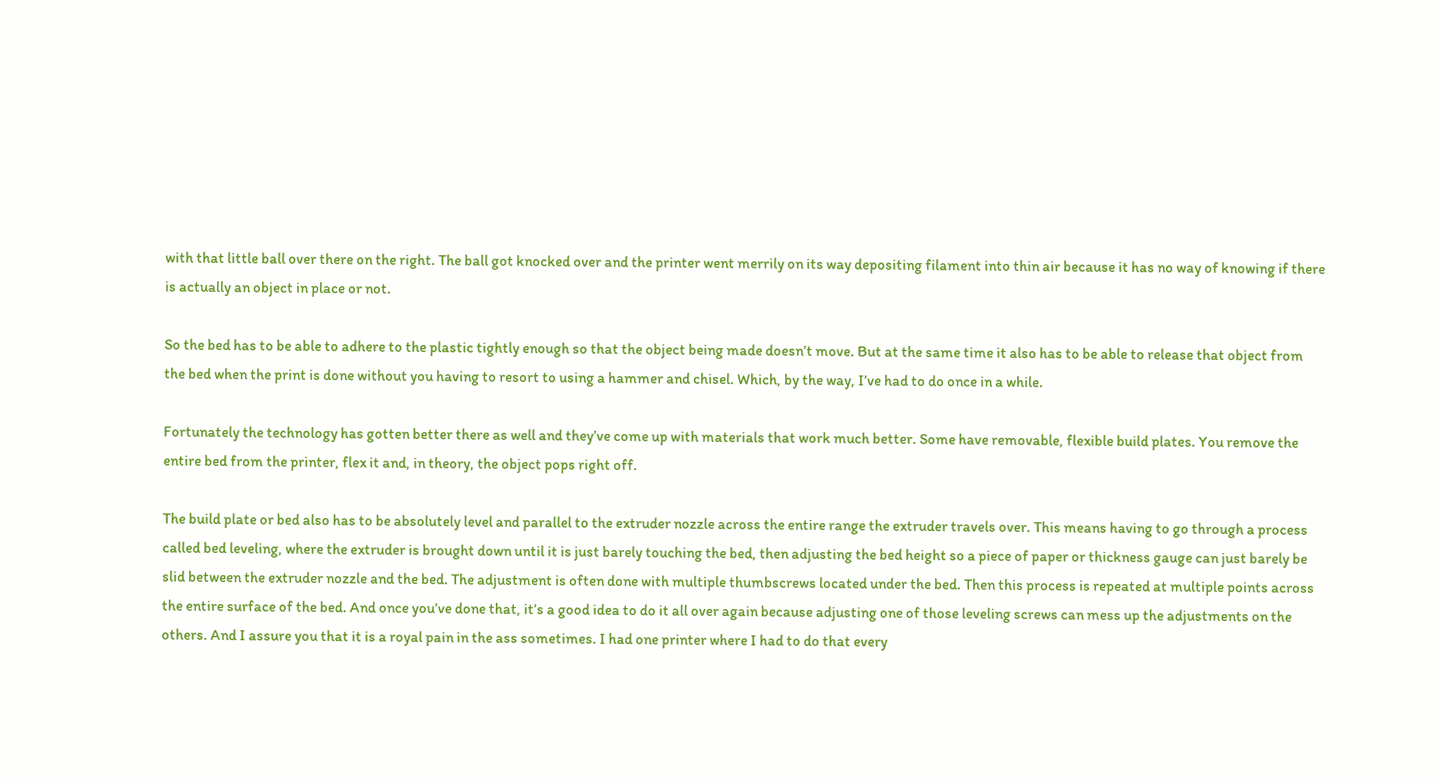with that little ball over there on the right. The ball got knocked over and the printer went merrily on its way depositing filament into thin air because it has no way of knowing if there is actually an object in place or not.

So the bed has to be able to adhere to the plastic tightly enough so that the object being made doesn’t move. But at the same time it also has to be able to release that object from the bed when the print is done without you having to resort to using a hammer and chisel. Which, by the way, I’ve had to do once in a while.

Fortunately the technology has gotten better there as well and they’ve come up with materials that work much better. Some have removable, flexible build plates. You remove the entire bed from the printer, flex it and, in theory, the object pops right off.

The build plate or bed also has to be absolutely level and parallel to the extruder nozzle across the entire range the extruder travels over. This means having to go through a process called bed leveling, where the extruder is brought down until it is just barely touching the bed, then adjusting the bed height so a piece of paper or thickness gauge can just barely be slid between the extruder nozzle and the bed. The adjustment is often done with multiple thumbscrews located under the bed. Then this process is repeated at multiple points across the entire surface of the bed. And once you’ve done that, it’s a good idea to do it all over again because adjusting one of those leveling screws can mess up the adjustments on the others. And I assure you that it is a royal pain in the ass sometimes. I had one printer where I had to do that every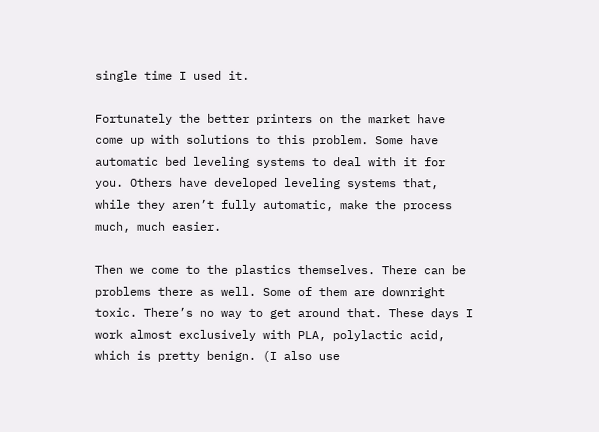single time I used it.

Fortunately the better printers on the market have come up with solutions to this problem. Some have automatic bed leveling systems to deal with it for you. Others have developed leveling systems that, while they aren’t fully automatic, make the process much, much easier.

Then we come to the plastics themselves. There can be problems there as well. Some of them are downright toxic. There’s no way to get around that. These days I work almost exclusively with PLA, polylactic acid, which is pretty benign. (I also use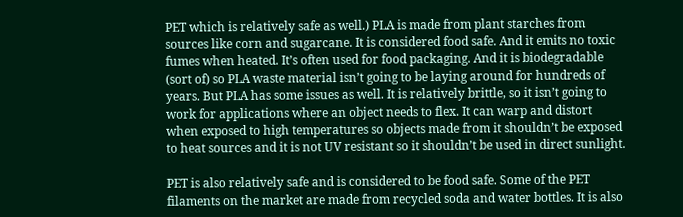PET which is relatively safe as well.) PLA is made from plant starches from sources like corn and sugarcane. It is considered food safe. And it emits no toxic fumes when heated. It’s often used for food packaging. And it is biodegradable (sort of) so PLA waste material isn’t going to be laying around for hundreds of years. But PLA has some issues as well. It is relatively brittle, so it isn’t going to work for applications where an object needs to flex. It can warp and distort when exposed to high temperatures so objects made from it shouldn’t be exposed to heat sources and it is not UV resistant so it shouldn’t be used in direct sunlight.

PET is also relatively safe and is considered to be food safe. Some of the PET filaments on the market are made from recycled soda and water bottles. It is also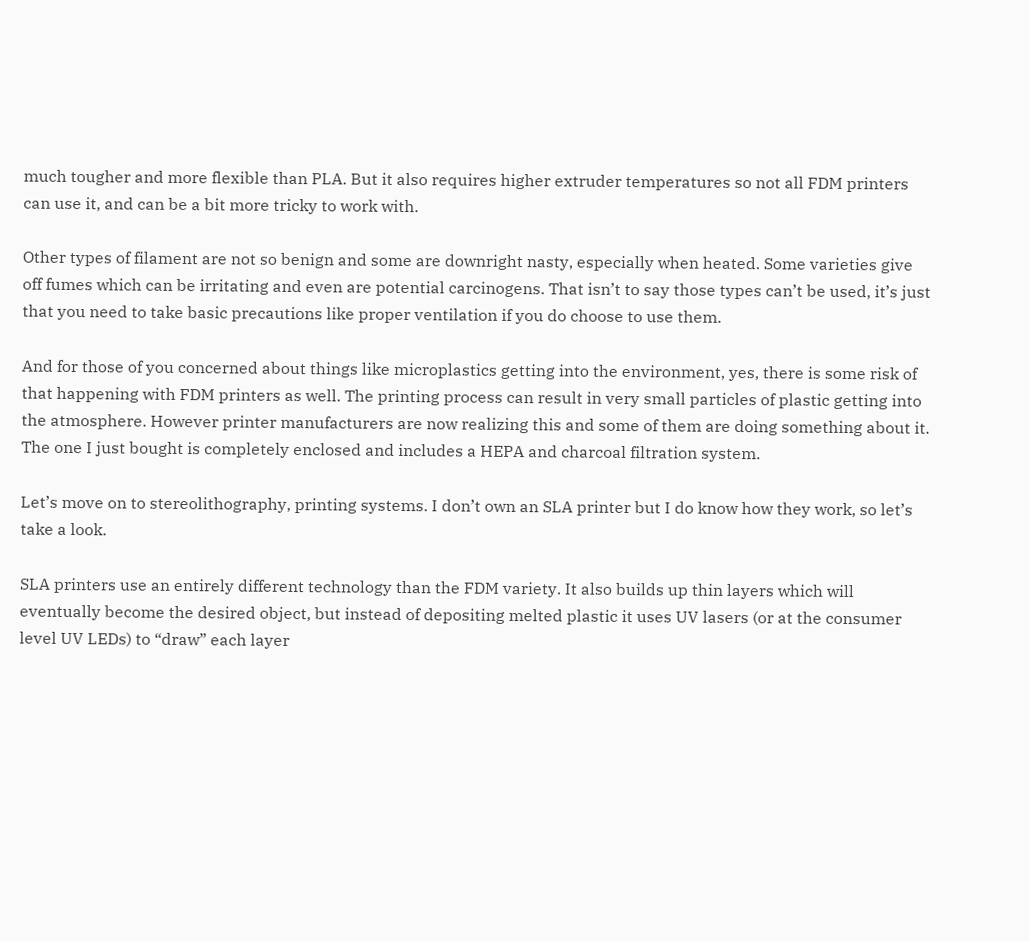much tougher and more flexible than PLA. But it also requires higher extruder temperatures so not all FDM printers can use it, and can be a bit more tricky to work with.

Other types of filament are not so benign and some are downright nasty, especially when heated. Some varieties give off fumes which can be irritating and even are potential carcinogens. That isn’t to say those types can’t be used, it’s just that you need to take basic precautions like proper ventilation if you do choose to use them.

And for those of you concerned about things like microplastics getting into the environment, yes, there is some risk of that happening with FDM printers as well. The printing process can result in very small particles of plastic getting into the atmosphere. However printer manufacturers are now realizing this and some of them are doing something about it. The one I just bought is completely enclosed and includes a HEPA and charcoal filtration system.

Let’s move on to stereolithography, printing systems. I don’t own an SLA printer but I do know how they work, so let’s take a look.

SLA printers use an entirely different technology than the FDM variety. It also builds up thin layers which will eventually become the desired object, but instead of depositing melted plastic it uses UV lasers (or at the consumer level UV LEDs) to “draw” each layer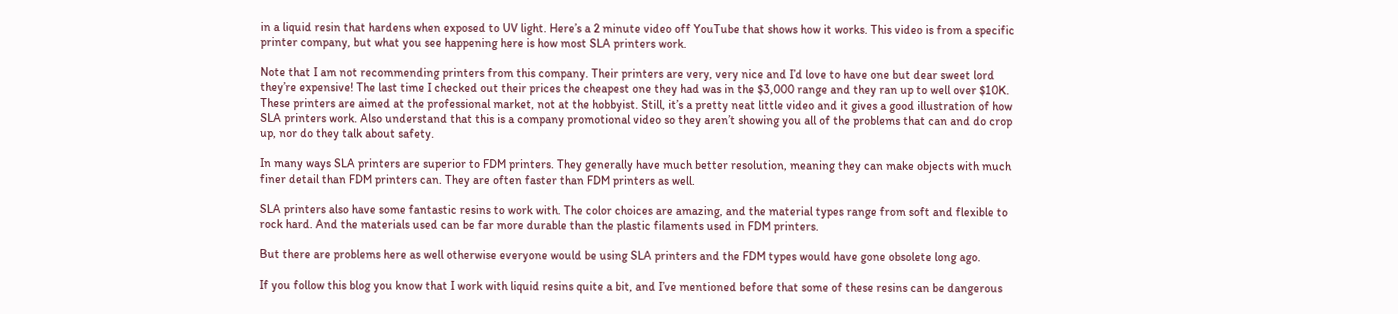in a liquid resin that hardens when exposed to UV light. Here’s a 2 minute video off YouTube that shows how it works. This video is from a specific printer company, but what you see happening here is how most SLA printers work.

Note that I am not recommending printers from this company. Their printers are very, very nice and I’d love to have one but dear sweet lord they’re expensive! The last time I checked out their prices the cheapest one they had was in the $3,000 range and they ran up to well over $10K. These printers are aimed at the professional market, not at the hobbyist. Still, it’s a pretty neat little video and it gives a good illustration of how SLA printers work. Also understand that this is a company promotional video so they aren’t showing you all of the problems that can and do crop up, nor do they talk about safety.

In many ways SLA printers are superior to FDM printers. They generally have much better resolution, meaning they can make objects with much finer detail than FDM printers can. They are often faster than FDM printers as well.

SLA printers also have some fantastic resins to work with. The color choices are amazing, and the material types range from soft and flexible to rock hard. And the materials used can be far more durable than the plastic filaments used in FDM printers.

But there are problems here as well otherwise everyone would be using SLA printers and the FDM types would have gone obsolete long ago.

If you follow this blog you know that I work with liquid resins quite a bit, and I’ve mentioned before that some of these resins can be dangerous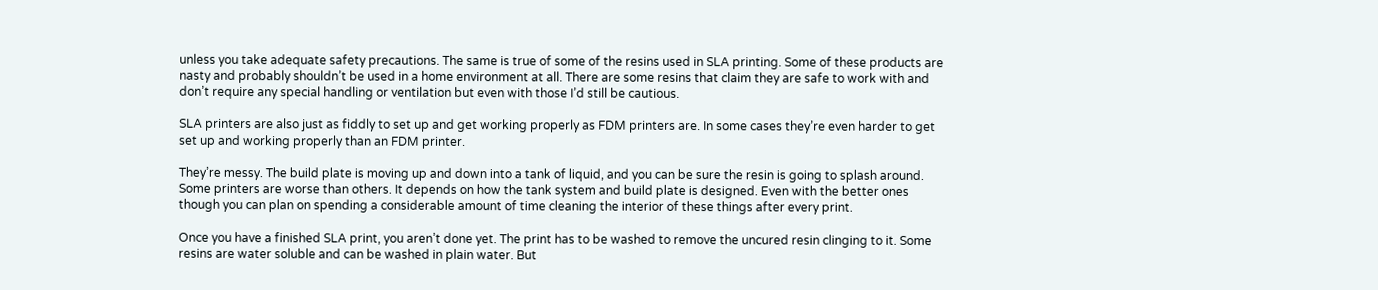unless you take adequate safety precautions. The same is true of some of the resins used in SLA printing. Some of these products are nasty and probably shouldn’t be used in a home environment at all. There are some resins that claim they are safe to work with and don’t require any special handling or ventilation but even with those I’d still be cautious.

SLA printers are also just as fiddly to set up and get working properly as FDM printers are. In some cases they’re even harder to get set up and working properly than an FDM printer.

They’re messy. The build plate is moving up and down into a tank of liquid, and you can be sure the resin is going to splash around. Some printers are worse than others. It depends on how the tank system and build plate is designed. Even with the better ones though you can plan on spending a considerable amount of time cleaning the interior of these things after every print.

Once you have a finished SLA print, you aren’t done yet. The print has to be washed to remove the uncured resin clinging to it. Some resins are water soluble and can be washed in plain water. But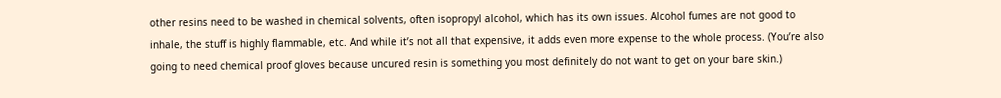other resins need to be washed in chemical solvents, often isopropyl alcohol, which has its own issues. Alcohol fumes are not good to inhale, the stuff is highly flammable, etc. And while it’s not all that expensive, it adds even more expense to the whole process. (You’re also going to need chemical proof gloves because uncured resin is something you most definitely do not want to get on your bare skin.)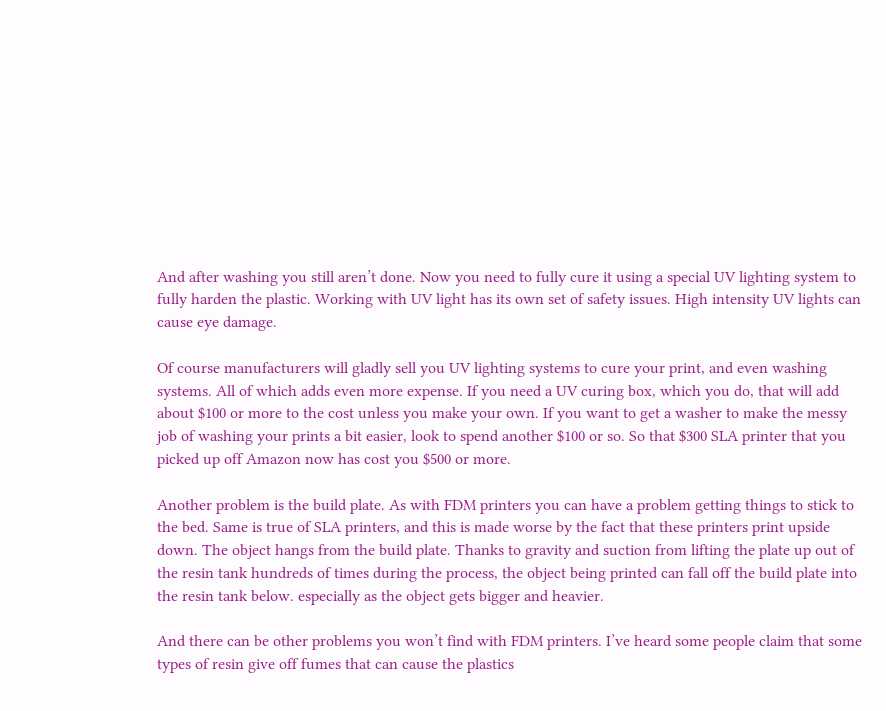And after washing you still aren’t done. Now you need to fully cure it using a special UV lighting system to fully harden the plastic. Working with UV light has its own set of safety issues. High intensity UV lights can cause eye damage.

Of course manufacturers will gladly sell you UV lighting systems to cure your print, and even washing systems. All of which adds even more expense. If you need a UV curing box, which you do, that will add about $100 or more to the cost unless you make your own. If you want to get a washer to make the messy job of washing your prints a bit easier, look to spend another $100 or so. So that $300 SLA printer that you picked up off Amazon now has cost you $500 or more.

Another problem is the build plate. As with FDM printers you can have a problem getting things to stick to the bed. Same is true of SLA printers, and this is made worse by the fact that these printers print upside down. The object hangs from the build plate. Thanks to gravity and suction from lifting the plate up out of the resin tank hundreds of times during the process, the object being printed can fall off the build plate into the resin tank below. especially as the object gets bigger and heavier.

And there can be other problems you won’t find with FDM printers. I’ve heard some people claim that some types of resin give off fumes that can cause the plastics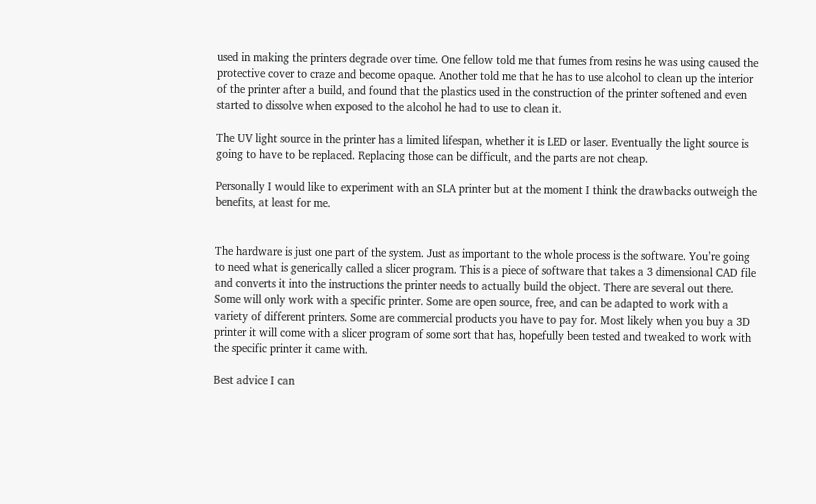used in making the printers degrade over time. One fellow told me that fumes from resins he was using caused the protective cover to craze and become opaque. Another told me that he has to use alcohol to clean up the interior of the printer after a build, and found that the plastics used in the construction of the printer softened and even started to dissolve when exposed to the alcohol he had to use to clean it.

The UV light source in the printer has a limited lifespan, whether it is LED or laser. Eventually the light source is going to have to be replaced. Replacing those can be difficult, and the parts are not cheap.

Personally I would like to experiment with an SLA printer but at the moment I think the drawbacks outweigh the benefits, at least for me.


The hardware is just one part of the system. Just as important to the whole process is the software. You’re going to need what is generically called a slicer program. This is a piece of software that takes a 3 dimensional CAD file and converts it into the instructions the printer needs to actually build the object. There are several out there. Some will only work with a specific printer. Some are open source, free, and can be adapted to work with a variety of different printers. Some are commercial products you have to pay for. Most likely when you buy a 3D printer it will come with a slicer program of some sort that has, hopefully been tested and tweaked to work with the specific printer it came with.

Best advice I can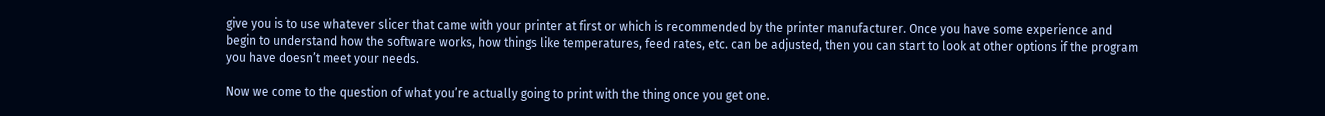give you is to use whatever slicer that came with your printer at first or which is recommended by the printer manufacturer. Once you have some experience and begin to understand how the software works, how things like temperatures, feed rates, etc. can be adjusted, then you can start to look at other options if the program you have doesn’t meet your needs.

Now we come to the question of what you’re actually going to print with the thing once you get one.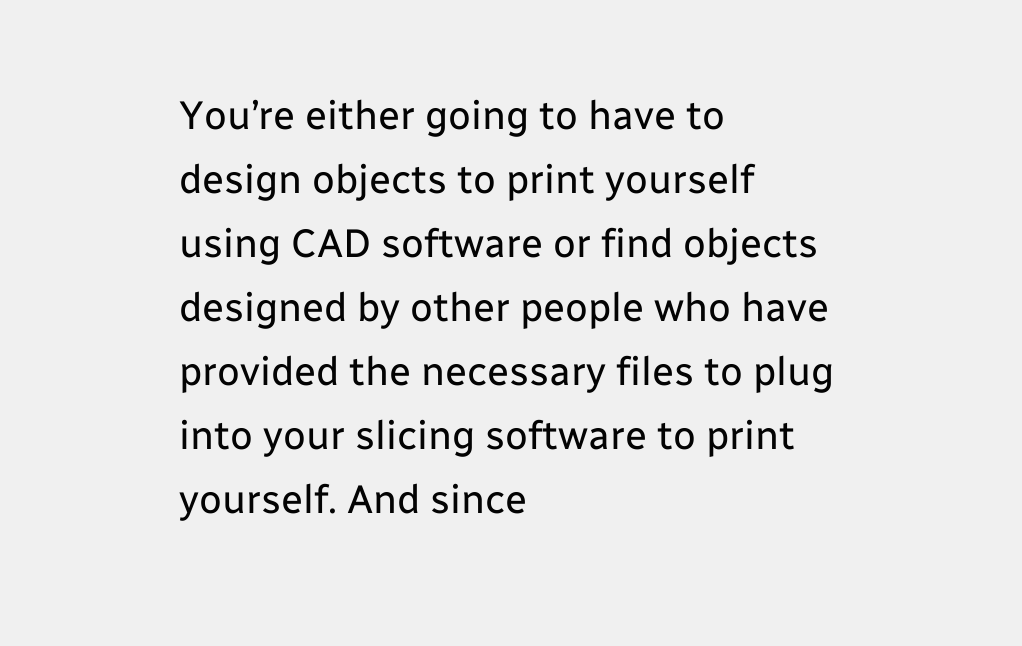You’re either going to have to design objects to print yourself using CAD software or find objects designed by other people who have provided the necessary files to plug into your slicing software to print yourself. And since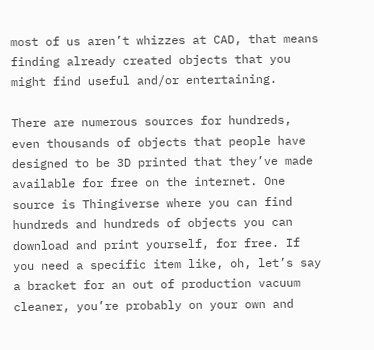most of us aren’t whizzes at CAD, that means finding already created objects that you might find useful and/or entertaining.

There are numerous sources for hundreds, even thousands of objects that people have designed to be 3D printed that they’ve made available for free on the internet. One source is Thingiverse where you can find hundreds and hundreds of objects you can download and print yourself, for free. If you need a specific item like, oh, let’s say a bracket for an out of production vacuum cleaner, you’re probably on your own and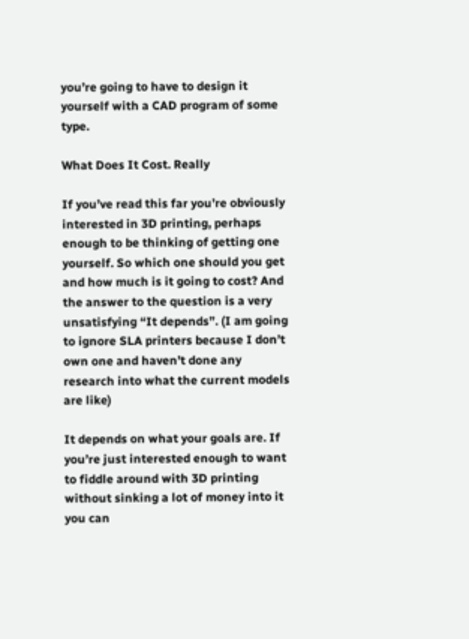you’re going to have to design it yourself with a CAD program of some type.

What Does It Cost. Really

If you’ve read this far you’re obviously interested in 3D printing, perhaps enough to be thinking of getting one yourself. So which one should you get and how much is it going to cost? And the answer to the question is a very unsatisfying “It depends”. (I am going to ignore SLA printers because I don’t own one and haven’t done any research into what the current models are like)

It depends on what your goals are. If you’re just interested enough to want to fiddle around with 3D printing without sinking a lot of money into it you can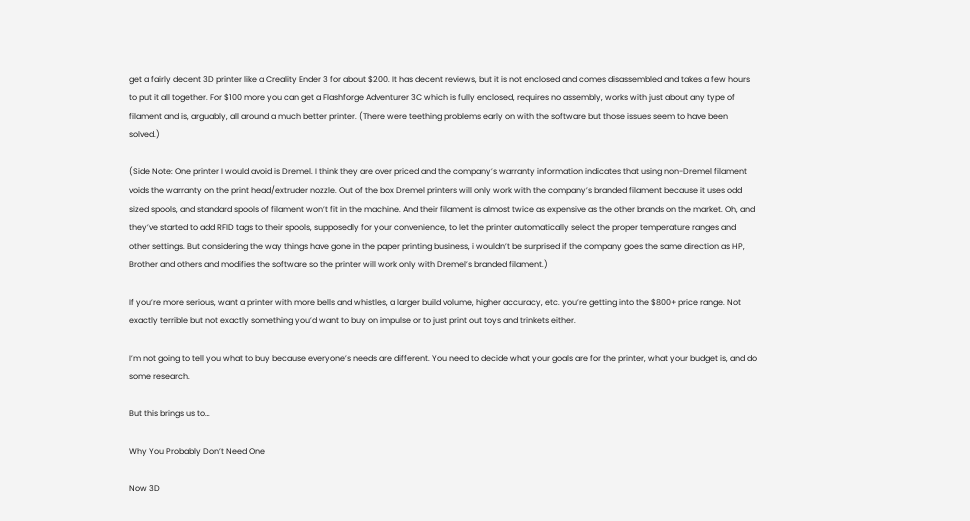get a fairly decent 3D printer like a Creality Ender 3 for about $200. It has decent reviews, but it is not enclosed and comes disassembled and takes a few hours to put it all together. For $100 more you can get a Flashforge Adventurer 3C which is fully enclosed, requires no assembly, works with just about any type of filament and is, arguably, all around a much better printer. (There were teething problems early on with the software but those issues seem to have been solved.)

(Side Note: One printer I would avoid is Dremel. I think they are over priced and the company’s warranty information indicates that using non-Dremel filament voids the warranty on the print head/extruder nozzle. Out of the box Dremel printers will only work with the company’s branded filament because it uses odd sized spools, and standard spools of filament won’t fit in the machine. And their filament is almost twice as expensive as the other brands on the market. Oh, and they’ve started to add RFID tags to their spools, supposedly for your convenience, to let the printer automatically select the proper temperature ranges and other settings. But considering the way things have gone in the paper printing business, i wouldn’t be surprised if the company goes the same direction as HP, Brother and others and modifies the software so the printer will work only with Dremel’s branded filament.)

If you’re more serious, want a printer with more bells and whistles, a larger build volume, higher accuracy, etc. you’re getting into the $800+ price range. Not exactly terrible but not exactly something you’d want to buy on impulse or to just print out toys and trinkets either.

I’m not going to tell you what to buy because everyone’s needs are different. You need to decide what your goals are for the printer, what your budget is, and do some research.

But this brings us to…

Why You Probably Don’t Need One

Now 3D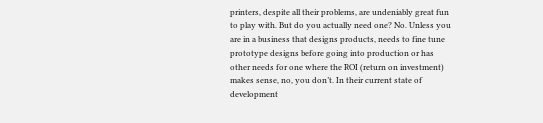printers, despite all their problems, are undeniably great fun to play with. But do you actually need one? No. Unless you are in a business that designs products, needs to fine tune prototype designs before going into production or has other needs for one where the ROI (return on investment) makes sense, no, you don’t. In their current state of development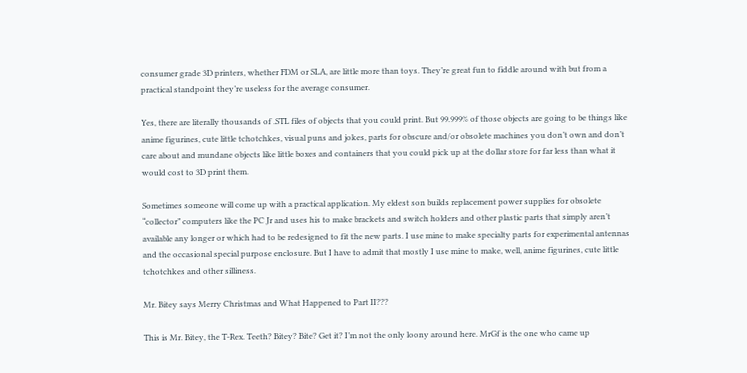consumer grade 3D printers, whether FDM or SLA, are little more than toys. They’re great fun to fiddle around with but from a practical standpoint they’re useless for the average consumer.

Yes, there are literally thousands of .STL files of objects that you could print. But 99.999% of those objects are going to be things like anime figurines, cute little tchotchkes, visual puns and jokes, parts for obscure and/or obsolete machines you don’t own and don’t care about and mundane objects like little boxes and containers that you could pick up at the dollar store for far less than what it would cost to 3D print them.

Sometimes someone will come up with a practical application. My eldest son builds replacement power supplies for obsolete “collector” computers like the PC Jr and uses his to make brackets and switch holders and other plastic parts that simply aren’t available any longer or which had to be redesigned to fit the new parts. I use mine to make specialty parts for experimental antennas and the occasional special purpose enclosure. But I have to admit that mostly I use mine to make, well, anime figurines, cute little tchotchkes and other silliness.

Mr. Bitey says Merry Christmas and What Happened to Part II???

This is Mr. Bitey, the T-Rex. Teeth? Bitey? Bite? Get it? I’m not the only loony around here. MrGf is the one who came up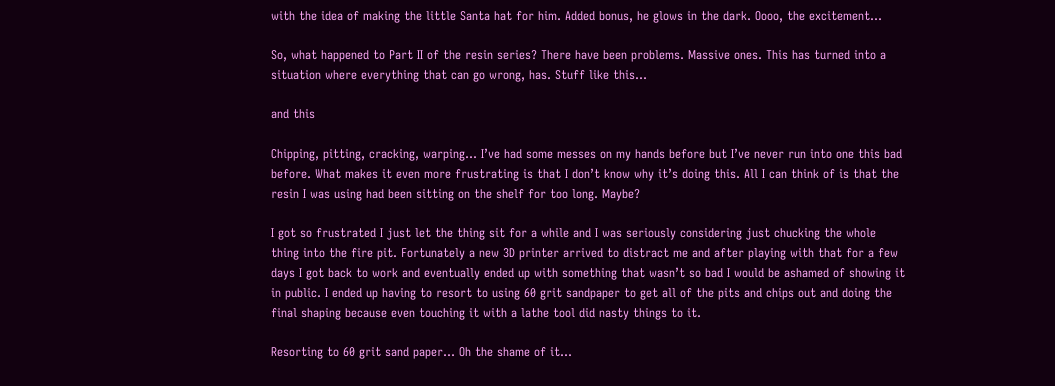with the idea of making the little Santa hat for him. Added bonus, he glows in the dark. Oooo, the excitement…

So, what happened to Part II of the resin series? There have been problems. Massive ones. This has turned into a situation where everything that can go wrong, has. Stuff like this…

and this

Chipping, pitting, cracking, warping… I’ve had some messes on my hands before but I’ve never run into one this bad before. What makes it even more frustrating is that I don’t know why it’s doing this. All I can think of is that the resin I was using had been sitting on the shelf for too long. Maybe?

I got so frustrated I just let the thing sit for a while and I was seriously considering just chucking the whole thing into the fire pit. Fortunately a new 3D printer arrived to distract me and after playing with that for a few days I got back to work and eventually ended up with something that wasn’t so bad I would be ashamed of showing it in public. I ended up having to resort to using 60 grit sandpaper to get all of the pits and chips out and doing the final shaping because even touching it with a lathe tool did nasty things to it.

Resorting to 60 grit sand paper… Oh the shame of it…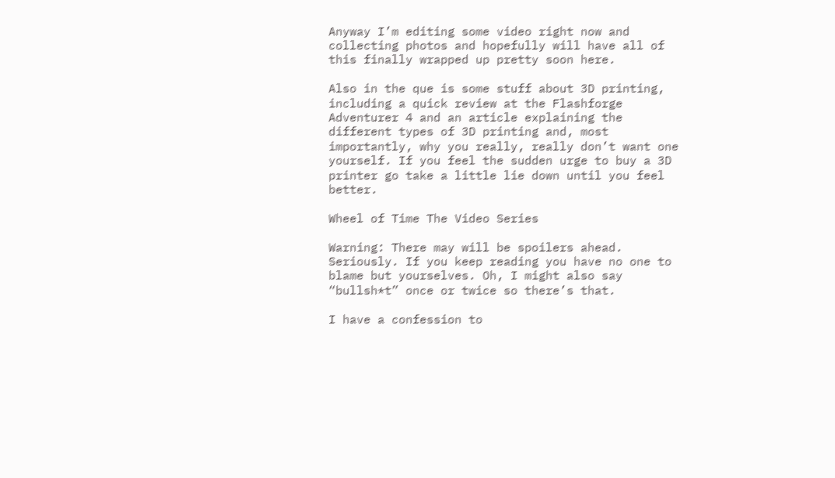Anyway I’m editing some video right now and collecting photos and hopefully will have all of this finally wrapped up pretty soon here.

Also in the que is some stuff about 3D printing, including a quick review at the Flashforge Adventurer 4 and an article explaining the different types of 3D printing and, most importantly, why you really, really don’t want one yourself. If you feel the sudden urge to buy a 3D printer go take a little lie down until you feel better.

Wheel of Time The Video Series

Warning: There may will be spoilers ahead. Seriously. If you keep reading you have no one to blame but yourselves. Oh, I might also say “bullsh*t” once or twice so there’s that.

I have a confession to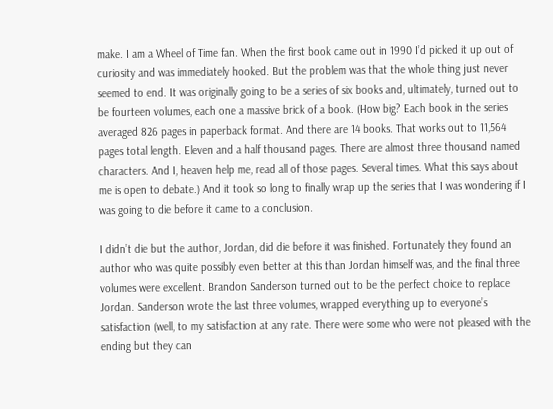make. I am a Wheel of Time fan. When the first book came out in 1990 I’d picked it up out of curiosity and was immediately hooked. But the problem was that the whole thing just never seemed to end. It was originally going to be a series of six books and, ultimately, turned out to be fourteen volumes, each one a massive brick of a book. (How big? Each book in the series averaged 826 pages in paperback format. And there are 14 books. That works out to 11,564 pages total length. Eleven and a half thousand pages. There are almost three thousand named characters. And I, heaven help me, read all of those pages. Several times. What this says about me is open to debate.) And it took so long to finally wrap up the series that I was wondering if I was going to die before it came to a conclusion.

I didn’t die but the author, Jordan, did die before it was finished. Fortunately they found an author who was quite possibly even better at this than Jordan himself was, and the final three volumes were excellent. Brandon Sanderson turned out to be the perfect choice to replace Jordan. Sanderson wrote the last three volumes, wrapped everything up to everyone’s satisfaction (well, to my satisfaction at any rate. There were some who were not pleased with the ending but they can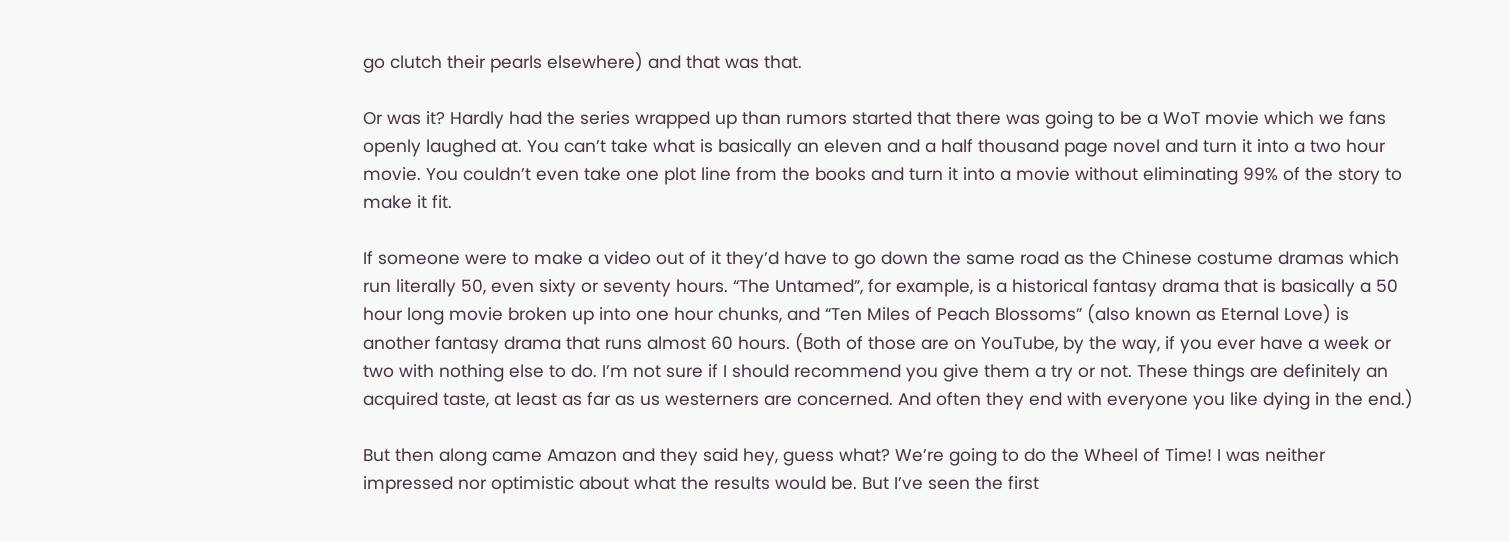go clutch their pearls elsewhere) and that was that.

Or was it? Hardly had the series wrapped up than rumors started that there was going to be a WoT movie which we fans openly laughed at. You can’t take what is basically an eleven and a half thousand page novel and turn it into a two hour movie. You couldn’t even take one plot line from the books and turn it into a movie without eliminating 99% of the story to make it fit.

If someone were to make a video out of it they’d have to go down the same road as the Chinese costume dramas which run literally 50, even sixty or seventy hours. “The Untamed”, for example, is a historical fantasy drama that is basically a 50 hour long movie broken up into one hour chunks, and “Ten Miles of Peach Blossoms” (also known as Eternal Love) is another fantasy drama that runs almost 60 hours. (Both of those are on YouTube, by the way, if you ever have a week or two with nothing else to do. I’m not sure if I should recommend you give them a try or not. These things are definitely an acquired taste, at least as far as us westerners are concerned. And often they end with everyone you like dying in the end.)

But then along came Amazon and they said hey, guess what? We’re going to do the Wheel of Time! I was neither impressed nor optimistic about what the results would be. But I’ve seen the first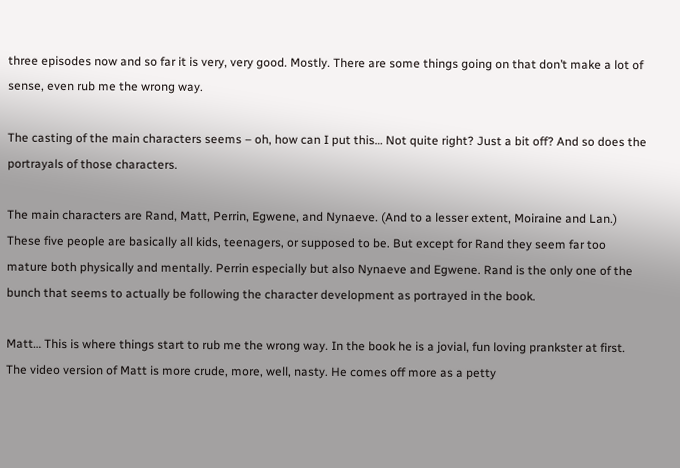three episodes now and so far it is very, very good. Mostly. There are some things going on that don’t make a lot of sense, even rub me the wrong way.

The casting of the main characters seems – oh, how can I put this… Not quite right? Just a bit off? And so does the portrayals of those characters.

The main characters are Rand, Matt, Perrin, Egwene, and Nynaeve. (And to a lesser extent, Moiraine and Lan.) These five people are basically all kids, teenagers, or supposed to be. But except for Rand they seem far too mature both physically and mentally. Perrin especially but also Nynaeve and Egwene. Rand is the only one of the bunch that seems to actually be following the character development as portrayed in the book.

Matt… This is where things start to rub me the wrong way. In the book he is a jovial, fun loving prankster at first. The video version of Matt is more crude, more, well, nasty. He comes off more as a petty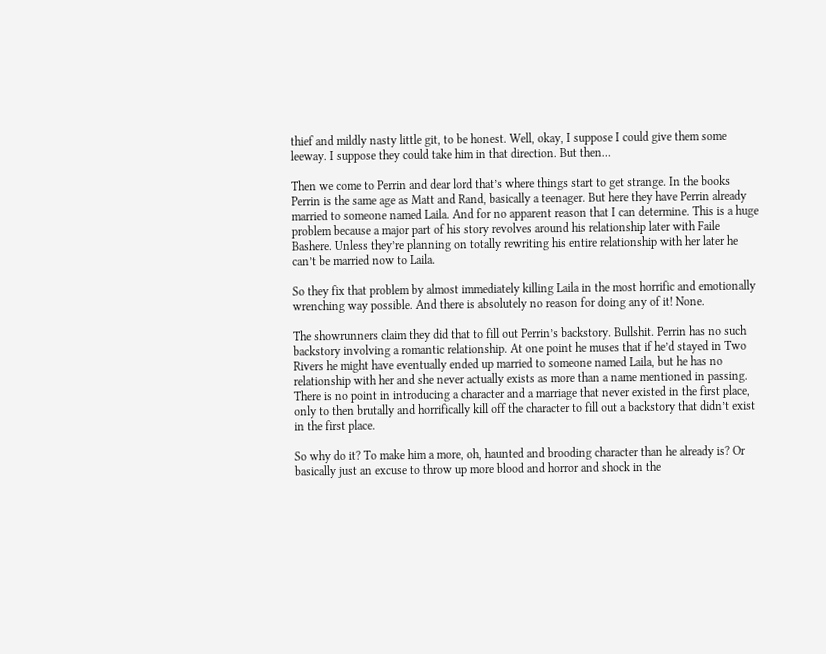thief and mildly nasty little git, to be honest. Well, okay, I suppose I could give them some leeway. I suppose they could take him in that direction. But then…

Then we come to Perrin and dear lord that’s where things start to get strange. In the books Perrin is the same age as Matt and Rand, basically a teenager. But here they have Perrin already married to someone named Laila. And for no apparent reason that I can determine. This is a huge problem because a major part of his story revolves around his relationship later with Faile Bashere. Unless they’re planning on totally rewriting his entire relationship with her later he can’t be married now to Laila.

So they fix that problem by almost immediately killing Laila in the most horrific and emotionally wrenching way possible. And there is absolutely no reason for doing any of it! None.

The showrunners claim they did that to fill out Perrin’s backstory. Bullshit. Perrin has no such backstory involving a romantic relationship. At one point he muses that if he’d stayed in Two Rivers he might have eventually ended up married to someone named Laila, but he has no relationship with her and she never actually exists as more than a name mentioned in passing. There is no point in introducing a character and a marriage that never existed in the first place, only to then brutally and horrifically kill off the character to fill out a backstory that didn’t exist in the first place.

So why do it? To make him a more, oh, haunted and brooding character than he already is? Or basically just an excuse to throw up more blood and horror and shock in the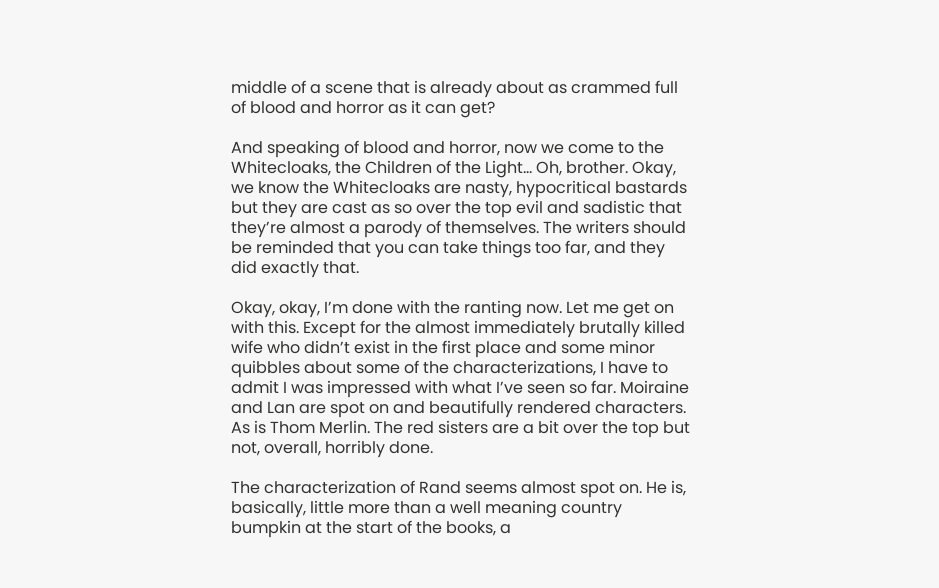middle of a scene that is already about as crammed full of blood and horror as it can get?

And speaking of blood and horror, now we come to the Whitecloaks, the Children of the Light… Oh, brother. Okay, we know the Whitecloaks are nasty, hypocritical bastards but they are cast as so over the top evil and sadistic that they’re almost a parody of themselves. The writers should be reminded that you can take things too far, and they did exactly that.

Okay, okay, I’m done with the ranting now. Let me get on with this. Except for the almost immediately brutally killed wife who didn’t exist in the first place and some minor quibbles about some of the characterizations, I have to admit I was impressed with what I’ve seen so far. Moiraine and Lan are spot on and beautifully rendered characters. As is Thom Merlin. The red sisters are a bit over the top but not, overall, horribly done.

The characterization of Rand seems almost spot on. He is, basically, little more than a well meaning country bumpkin at the start of the books, a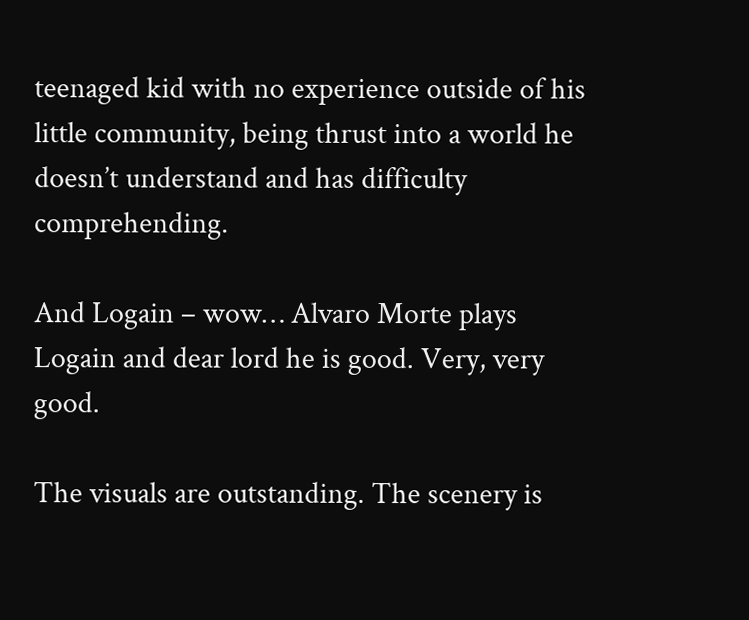teenaged kid with no experience outside of his little community, being thrust into a world he doesn’t understand and has difficulty comprehending.

And Logain – wow… Alvaro Morte plays Logain and dear lord he is good. Very, very good.

The visuals are outstanding. The scenery is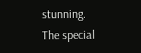stunning. The special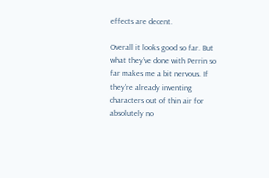effects are decent.

Overall it looks good so far. But what they’ve done with Perrin so far makes me a bit nervous. If they’re already inventing characters out of thin air for absolutely no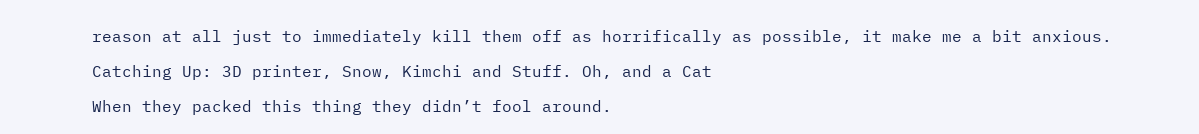reason at all just to immediately kill them off as horrifically as possible, it make me a bit anxious.

Catching Up: 3D printer, Snow, Kimchi and Stuff. Oh, and a Cat

When they packed this thing they didn’t fool around.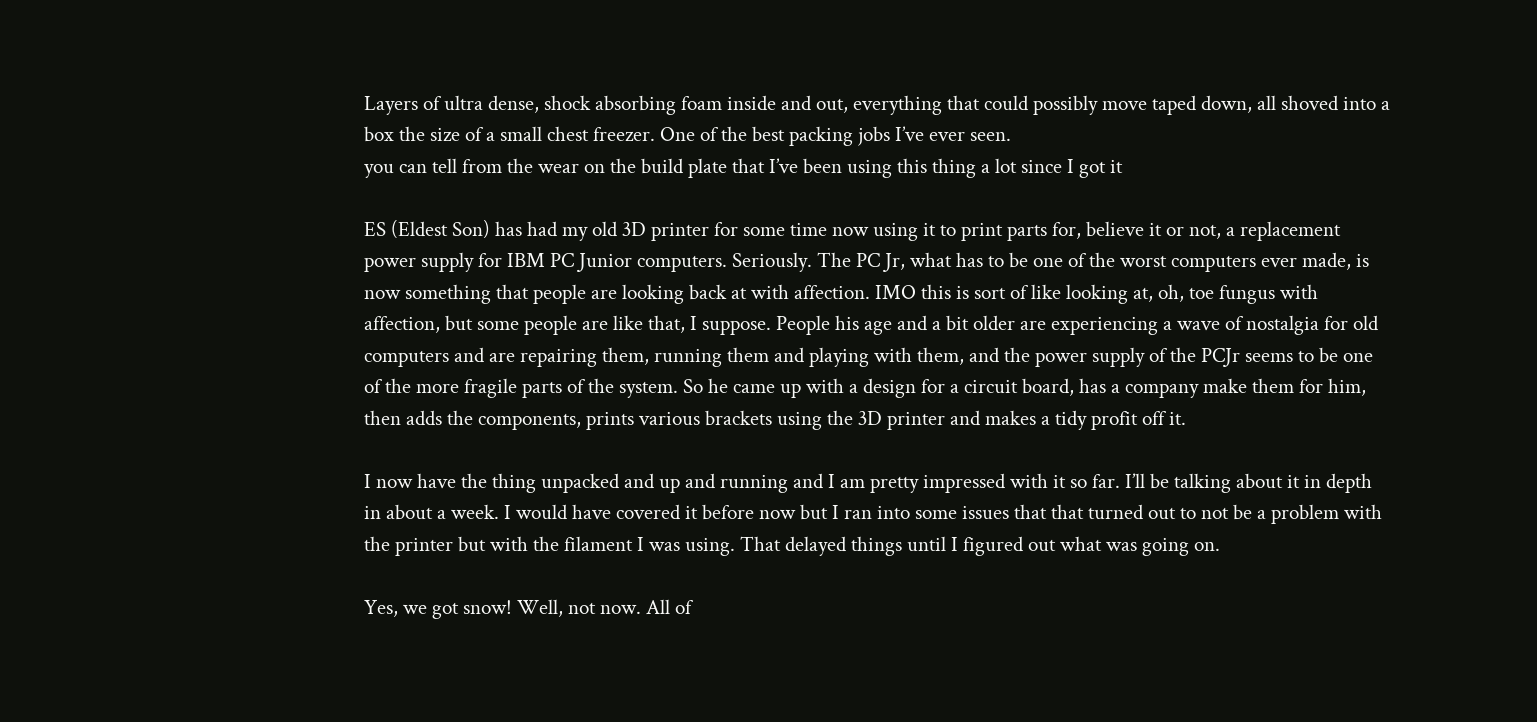Layers of ultra dense, shock absorbing foam inside and out, everything that could possibly move taped down, all shoved into a box the size of a small chest freezer. One of the best packing jobs I’ve ever seen.
you can tell from the wear on the build plate that I’ve been using this thing a lot since I got it

ES (Eldest Son) has had my old 3D printer for some time now using it to print parts for, believe it or not, a replacement power supply for IBM PC Junior computers. Seriously. The PC Jr, what has to be one of the worst computers ever made, is now something that people are looking back at with affection. IMO this is sort of like looking at, oh, toe fungus with affection, but some people are like that, I suppose. People his age and a bit older are experiencing a wave of nostalgia for old computers and are repairing them, running them and playing with them, and the power supply of the PCJr seems to be one of the more fragile parts of the system. So he came up with a design for a circuit board, has a company make them for him, then adds the components, prints various brackets using the 3D printer and makes a tidy profit off it.

I now have the thing unpacked and up and running and I am pretty impressed with it so far. I’ll be talking about it in depth in about a week. I would have covered it before now but I ran into some issues that that turned out to not be a problem with the printer but with the filament I was using. That delayed things until I figured out what was going on.

Yes, we got snow! Well, not now. All of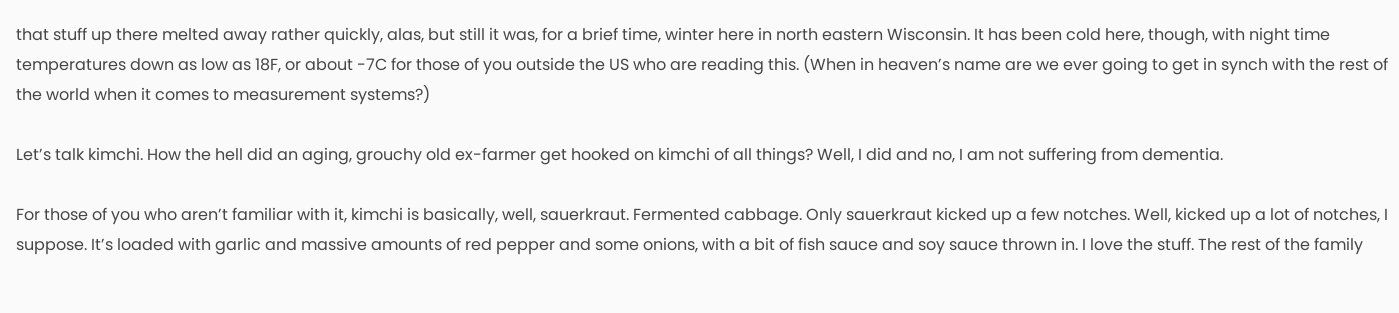that stuff up there melted away rather quickly, alas, but still it was, for a brief time, winter here in north eastern Wisconsin. It has been cold here, though, with night time temperatures down as low as 18F, or about -7C for those of you outside the US who are reading this. (When in heaven’s name are we ever going to get in synch with the rest of the world when it comes to measurement systems?)

Let’s talk kimchi. How the hell did an aging, grouchy old ex-farmer get hooked on kimchi of all things? Well, I did and no, I am not suffering from dementia.

For those of you who aren’t familiar with it, kimchi is basically, well, sauerkraut. Fermented cabbage. Only sauerkraut kicked up a few notches. Well, kicked up a lot of notches, I suppose. It’s loaded with garlic and massive amounts of red pepper and some onions, with a bit of fish sauce and soy sauce thrown in. I love the stuff. The rest of the family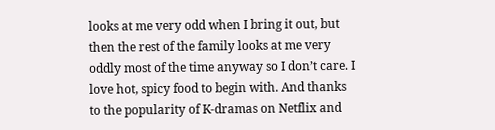looks at me very odd when I bring it out, but then the rest of the family looks at me very oddly most of the time anyway so I don’t care. I love hot, spicy food to begin with. And thanks to the popularity of K-dramas on Netflix and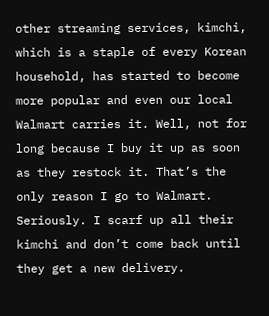other streaming services, kimchi, which is a staple of every Korean household, has started to become more popular and even our local Walmart carries it. Well, not for long because I buy it up as soon as they restock it. That’s the only reason I go to Walmart. Seriously. I scarf up all their kimchi and don’t come back until they get a new delivery.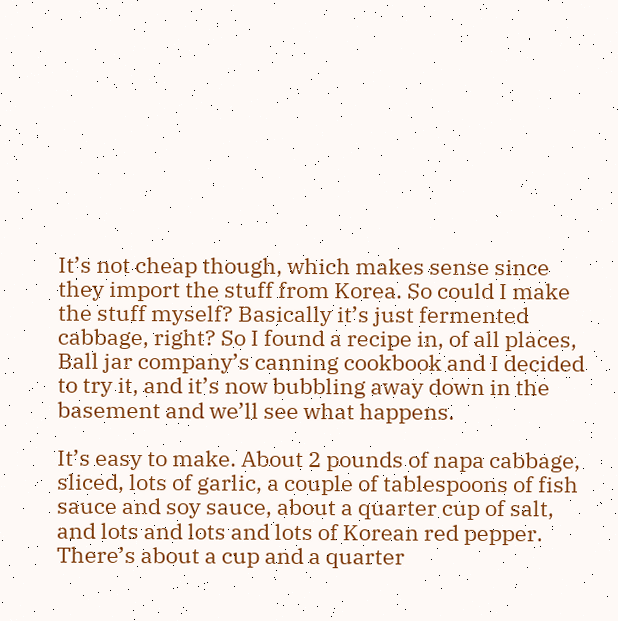It’s not cheap though, which makes sense since they import the stuff from Korea. So could I make the stuff myself? Basically it’s just fermented cabbage, right? So I found a recipe in, of all places, Ball jar company’s canning cookbook and I decided to try it, and it’s now bubbling away down in the basement and we’ll see what happens.

It’s easy to make. About 2 pounds of napa cabbage, sliced, lots of garlic, a couple of tablespoons of fish sauce and soy sauce, about a quarter cup of salt, and lots and lots and lots of Korean red pepper. There’s about a cup and a quarter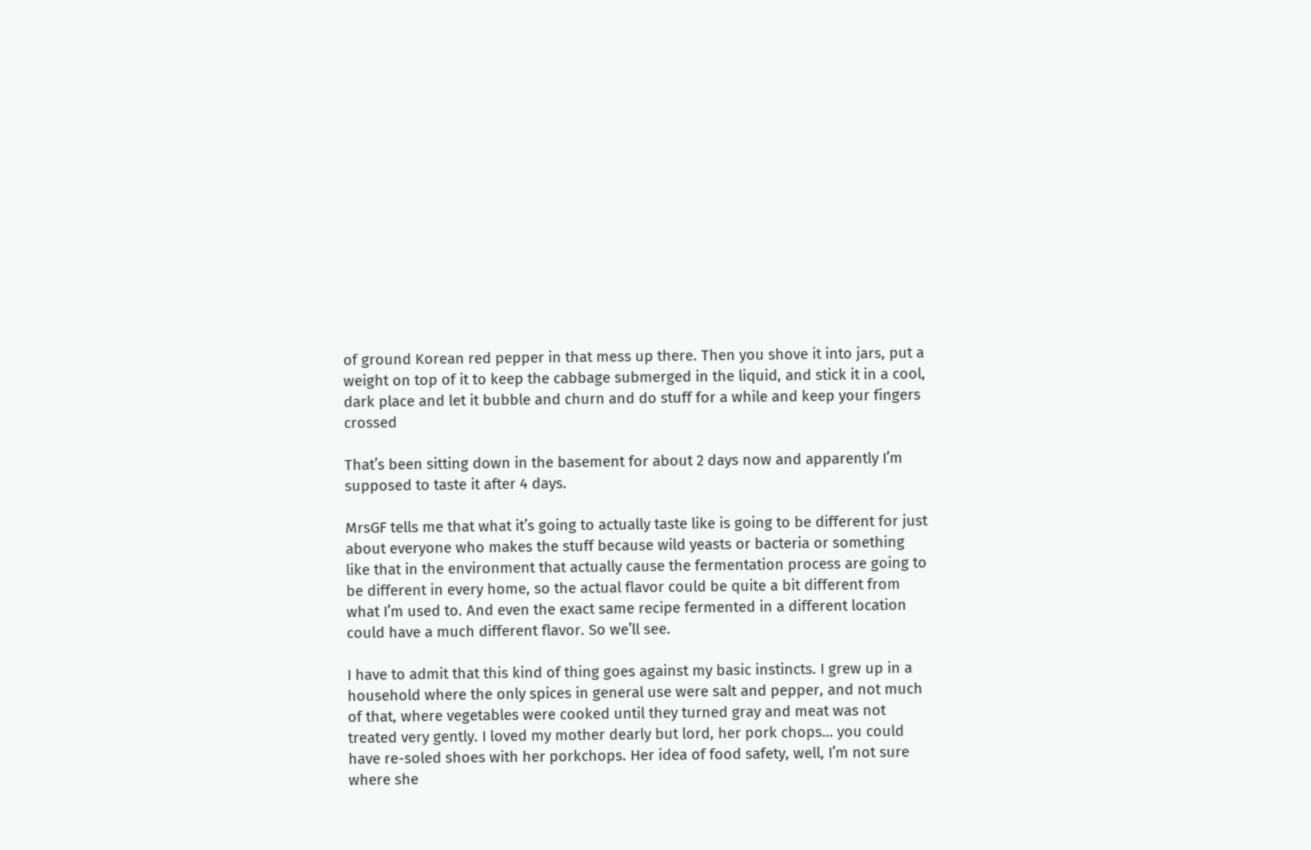of ground Korean red pepper in that mess up there. Then you shove it into jars, put a weight on top of it to keep the cabbage submerged in the liquid, and stick it in a cool, dark place and let it bubble and churn and do stuff for a while and keep your fingers crossed

That’s been sitting down in the basement for about 2 days now and apparently I’m supposed to taste it after 4 days.

MrsGF tells me that what it’s going to actually taste like is going to be different for just about everyone who makes the stuff because wild yeasts or bacteria or something like that in the environment that actually cause the fermentation process are going to be different in every home, so the actual flavor could be quite a bit different from what I’m used to. And even the exact same recipe fermented in a different location could have a much different flavor. So we’ll see.

I have to admit that this kind of thing goes against my basic instincts. I grew up in a household where the only spices in general use were salt and pepper, and not much of that, where vegetables were cooked until they turned gray and meat was not treated very gently. I loved my mother dearly but lord, her pork chops… you could have re-soled shoes with her porkchops. Her idea of food safety, well, I’m not sure where she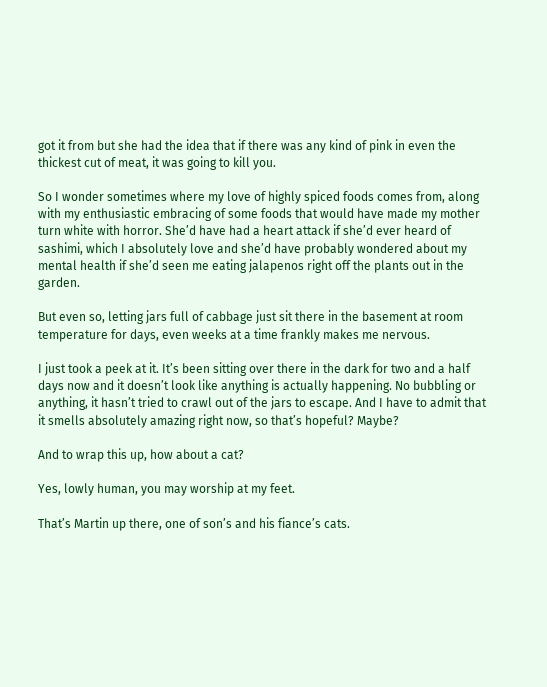got it from but she had the idea that if there was any kind of pink in even the thickest cut of meat, it was going to kill you.

So I wonder sometimes where my love of highly spiced foods comes from, along with my enthusiastic embracing of some foods that would have made my mother turn white with horror. She’d have had a heart attack if she’d ever heard of sashimi, which I absolutely love and she’d have probably wondered about my mental health if she’d seen me eating jalapenos right off the plants out in the garden.

But even so, letting jars full of cabbage just sit there in the basement at room temperature for days, even weeks at a time frankly makes me nervous.

I just took a peek at it. It’s been sitting over there in the dark for two and a half days now and it doesn’t look like anything is actually happening. No bubbling or anything, it hasn’t tried to crawl out of the jars to escape. And I have to admit that it smells absolutely amazing right now, so that’s hopeful? Maybe?

And to wrap this up, how about a cat?

Yes, lowly human, you may worship at my feet.

That’s Martin up there, one of son’s and his fiance’s cats.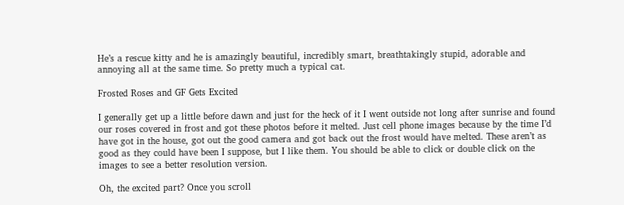He’s a rescue kitty and he is amazingly beautiful, incredibly smart, breathtakingly stupid, adorable and annoying all at the same time. So pretty much a typical cat.

Frosted Roses and GF Gets Excited

I generally get up a little before dawn and just for the heck of it I went outside not long after sunrise and found our roses covered in frost and got these photos before it melted. Just cell phone images because by the time I’d have got in the house, got out the good camera and got back out the frost would have melted. These aren’t as good as they could have been I suppose, but I like them. You should be able to click or double click on the images to see a better resolution version.

Oh, the excited part? Once you scroll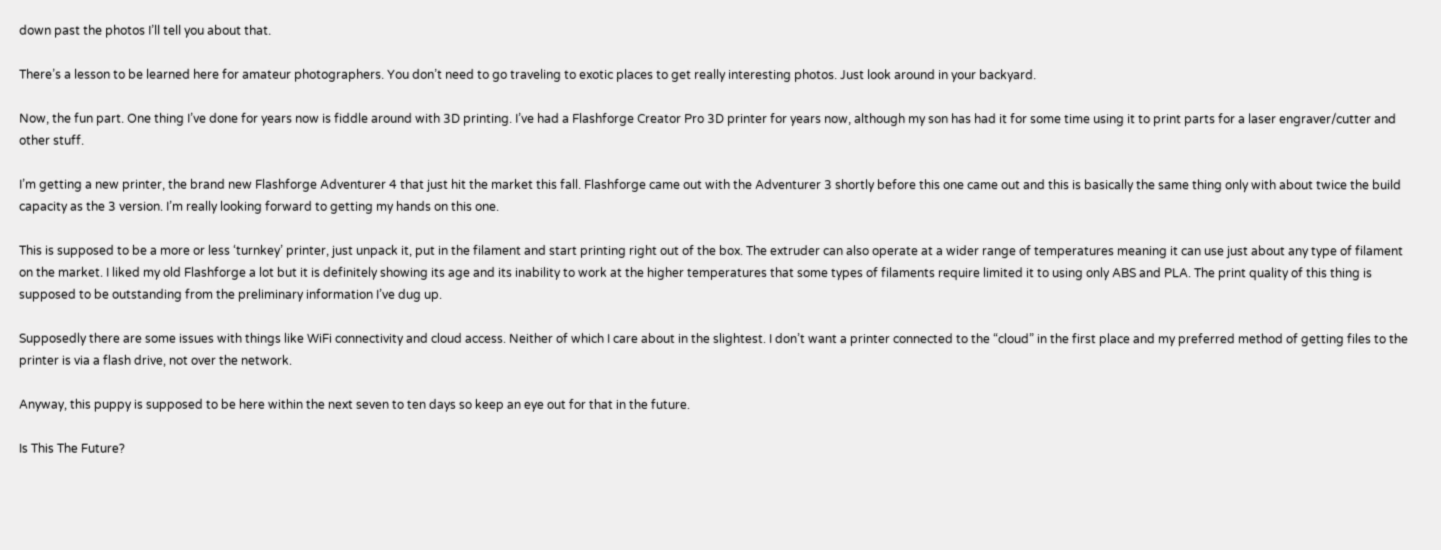down past the photos I’ll tell you about that.

There’s a lesson to be learned here for amateur photographers. You don’t need to go traveling to exotic places to get really interesting photos. Just look around in your backyard.

Now, the fun part. One thing I’ve done for years now is fiddle around with 3D printing. I’ve had a Flashforge Creator Pro 3D printer for years now, although my son has had it for some time using it to print parts for a laser engraver/cutter and other stuff.

I’m getting a new printer, the brand new Flashforge Adventurer 4 that just hit the market this fall. Flashforge came out with the Adventurer 3 shortly before this one came out and this is basically the same thing only with about twice the build capacity as the 3 version. I’m really looking forward to getting my hands on this one.

This is supposed to be a more or less ‘turnkey’ printer, just unpack it, put in the filament and start printing right out of the box. The extruder can also operate at a wider range of temperatures meaning it can use just about any type of filament on the market. I liked my old Flashforge a lot but it is definitely showing its age and its inability to work at the higher temperatures that some types of filaments require limited it to using only ABS and PLA. The print quality of this thing is supposed to be outstanding from the preliminary information I’ve dug up.

Supposedly there are some issues with things like WiFi connectivity and cloud access. Neither of which I care about in the slightest. I don’t want a printer connected to the “cloud” in the first place and my preferred method of getting files to the printer is via a flash drive, not over the network.

Anyway, this puppy is supposed to be here within the next seven to ten days so keep an eye out for that in the future.

Is This The Future?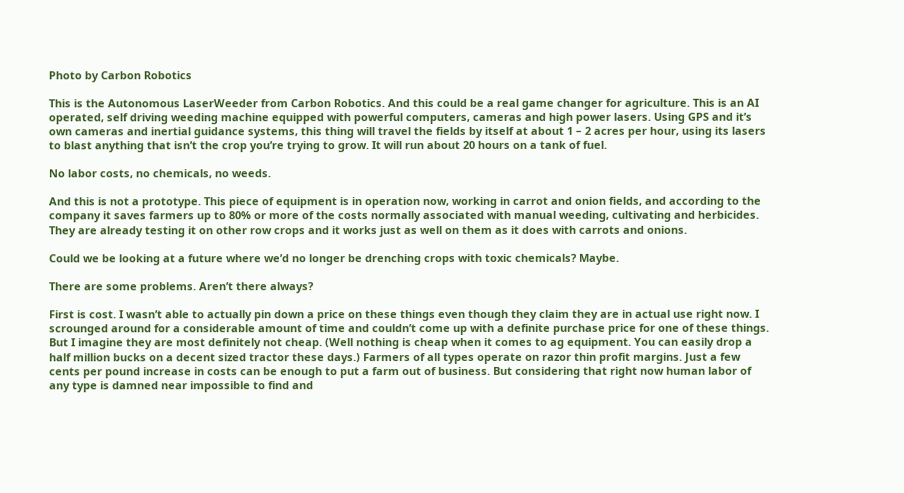Photo by Carbon Robotics

This is the Autonomous LaserWeeder from Carbon Robotics. And this could be a real game changer for agriculture. This is an AI operated, self driving weeding machine equipped with powerful computers, cameras and high power lasers. Using GPS and it’s own cameras and inertial guidance systems, this thing will travel the fields by itself at about 1 – 2 acres per hour, using its lasers to blast anything that isn’t the crop you’re trying to grow. It will run about 20 hours on a tank of fuel.

No labor costs, no chemicals, no weeds.

And this is not a prototype. This piece of equipment is in operation now, working in carrot and onion fields, and according to the company it saves farmers up to 80% or more of the costs normally associated with manual weeding, cultivating and herbicides. They are already testing it on other row crops and it works just as well on them as it does with carrots and onions.

Could we be looking at a future where we’d no longer be drenching crops with toxic chemicals? Maybe.

There are some problems. Aren’t there always?

First is cost. I wasn’t able to actually pin down a price on these things even though they claim they are in actual use right now. I scrounged around for a considerable amount of time and couldn’t come up with a definite purchase price for one of these things. But I imagine they are most definitely not cheap. (Well nothing is cheap when it comes to ag equipment. You can easily drop a half million bucks on a decent sized tractor these days.) Farmers of all types operate on razor thin profit margins. Just a few cents per pound increase in costs can be enough to put a farm out of business. But considering that right now human labor of any type is damned near impossible to find and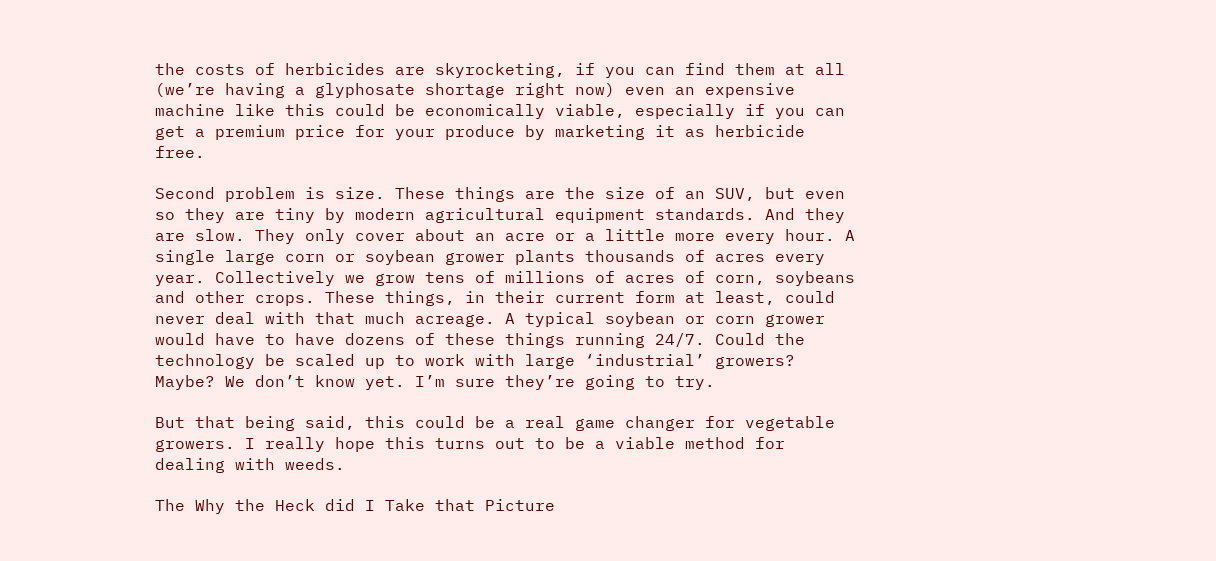the costs of herbicides are skyrocketing, if you can find them at all (we’re having a glyphosate shortage right now) even an expensive machine like this could be economically viable, especially if you can get a premium price for your produce by marketing it as herbicide free.

Second problem is size. These things are the size of an SUV, but even so they are tiny by modern agricultural equipment standards. And they are slow. They only cover about an acre or a little more every hour. A single large corn or soybean grower plants thousands of acres every year. Collectively we grow tens of millions of acres of corn, soybeans and other crops. These things, in their current form at least, could never deal with that much acreage. A typical soybean or corn grower would have to have dozens of these things running 24/7. Could the technology be scaled up to work with large ‘industrial’ growers? Maybe? We don’t know yet. I’m sure they’re going to try.

But that being said, this could be a real game changer for vegetable growers. I really hope this turns out to be a viable method for dealing with weeds.

The Why the Heck did I Take that Picture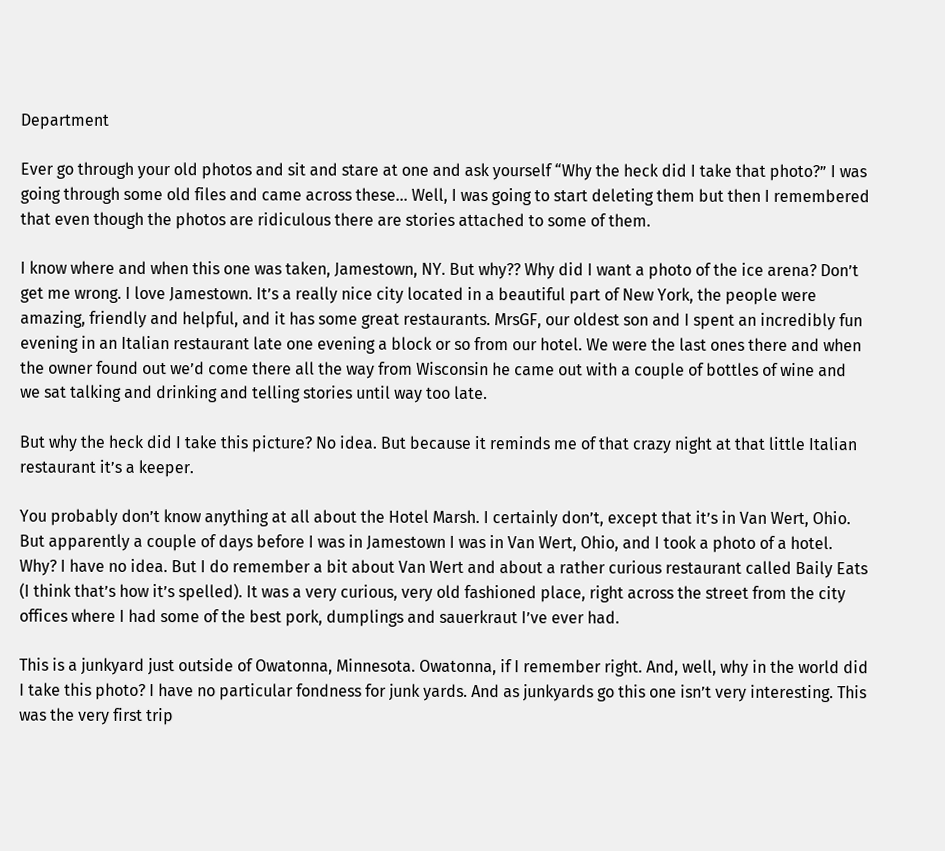Department

Ever go through your old photos and sit and stare at one and ask yourself “Why the heck did I take that photo?” I was going through some old files and came across these… Well, I was going to start deleting them but then I remembered that even though the photos are ridiculous there are stories attached to some of them.

I know where and when this one was taken, Jamestown, NY. But why?? Why did I want a photo of the ice arena? Don’t get me wrong. I love Jamestown. It’s a really nice city located in a beautiful part of New York, the people were amazing, friendly and helpful, and it has some great restaurants. MrsGF, our oldest son and I spent an incredibly fun evening in an Italian restaurant late one evening a block or so from our hotel. We were the last ones there and when the owner found out we’d come there all the way from Wisconsin he came out with a couple of bottles of wine and we sat talking and drinking and telling stories until way too late.

But why the heck did I take this picture? No idea. But because it reminds me of that crazy night at that little Italian restaurant it’s a keeper.

You probably don’t know anything at all about the Hotel Marsh. I certainly don’t, except that it’s in Van Wert, Ohio. But apparently a couple of days before I was in Jamestown I was in Van Wert, Ohio, and I took a photo of a hotel. Why? I have no idea. But I do remember a bit about Van Wert and about a rather curious restaurant called Baily Eats (I think that’s how it’s spelled). It was a very curious, very old fashioned place, right across the street from the city offices where I had some of the best pork, dumplings and sauerkraut I’ve ever had.

This is a junkyard just outside of Owatonna, Minnesota. Owatonna, if I remember right. And, well, why in the world did I take this photo? I have no particular fondness for junk yards. And as junkyards go this one isn’t very interesting. This was the very first trip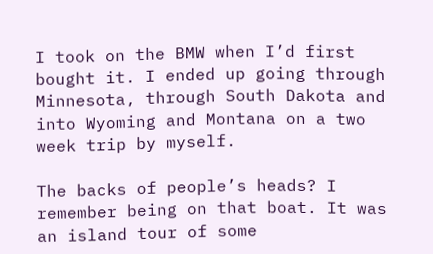I took on the BMW when I’d first bought it. I ended up going through Minnesota, through South Dakota and into Wyoming and Montana on a two week trip by myself.

The backs of people’s heads? I remember being on that boat. It was an island tour of some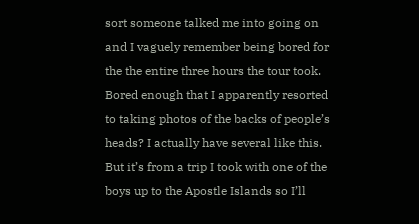sort someone talked me into going on and I vaguely remember being bored for the the entire three hours the tour took. Bored enough that I apparently resorted to taking photos of the backs of people’s heads? I actually have several like this. But it’s from a trip I took with one of the boys up to the Apostle Islands so I’ll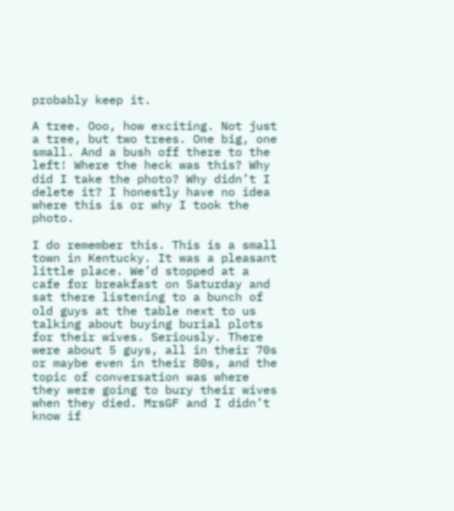probably keep it.

A tree. Ooo, how exciting. Not just a tree, but two trees. One big, one small. And a bush off there to the left! Where the heck was this? Why did I take the photo? Why didn’t I delete it? I honestly have no idea where this is or why I took the photo.

I do remember this. This is a small town in Kentucky. It was a pleasant little place. We’d stopped at a cafe for breakfast on Saturday and sat there listening to a bunch of old guys at the table next to us talking about buying burial plots for their wives. Seriously. There were about 5 guys, all in their 70s or maybe even in their 80s, and the topic of conversation was where they were going to bury their wives when they died. MrsGF and I didn’t know if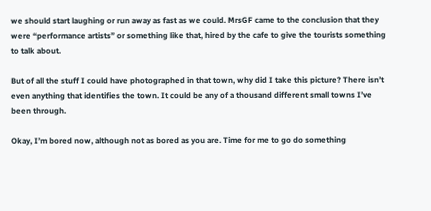we should start laughing or run away as fast as we could. MrsGF came to the conclusion that they were “performance artists” or something like that, hired by the cafe to give the tourists something to talk about.

But of all the stuff I could have photographed in that town, why did I take this picture? There isn’t even anything that identifies the town. It could be any of a thousand different small towns I’ve been through.

Okay, I’m bored now, although not as bored as you are. Time for me to go do something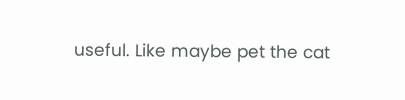useful. Like maybe pet the cat